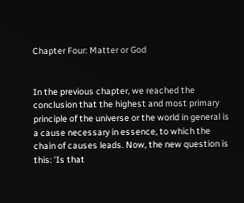Chapter Four: Matter or God


In the previous chapter, we reached the conclusion that the highest and most primary principle of the universe or the world in general is a cause necessary in essence, to which the chain of causes leads. Now, the new question is this: 'Is that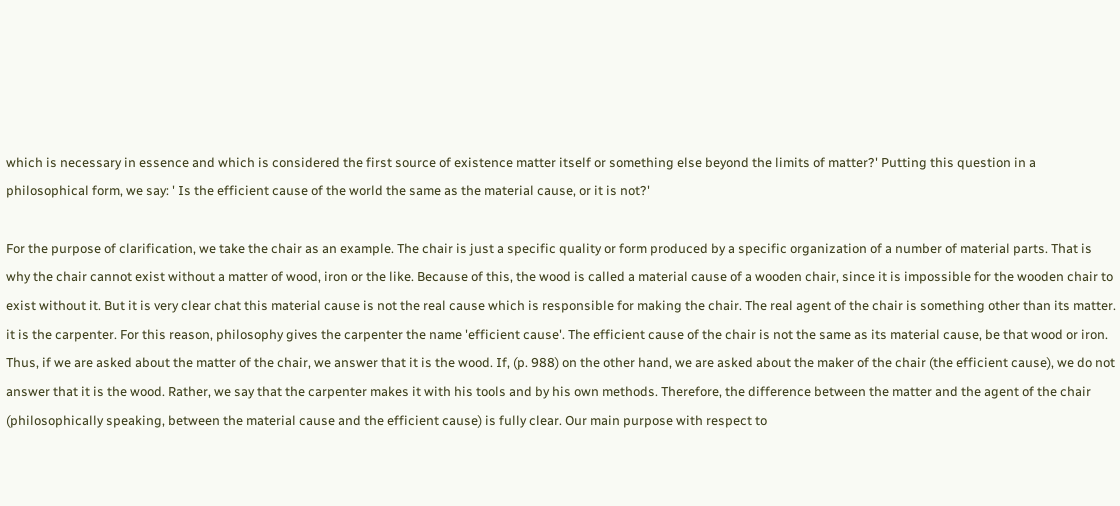which is necessary in essence and which is considered the first source of existence matter itself or something else beyond the limits of matter?' Putting this question in a philosophical form, we say: ' Is the efficient cause of the world the same as the material cause, or it is not?'

For the purpose of clarification, we take the chair as an example. The chair is just a specific quality or form produced by a specific organization of a number of material parts. That is why the chair cannot exist without a matter of wood, iron or the like. Because of this, the wood is called a material cause of a wooden chair, since it is impossible for the wooden chair to exist without it. But it is very clear chat this material cause is not the real cause which is responsible for making the chair. The real agent of the chair is something other than its matter. it is the carpenter. For this reason, philosophy gives the carpenter the name 'efficient cause'. The efficient cause of the chair is not the same as its material cause, be that wood or iron. Thus, if we are asked about the matter of the chair, we answer that it is the wood. If, (p. 988) on the other hand, we are asked about the maker of the chair (the efficient cause), we do not answer that it is the wood. Rather, we say that the carpenter makes it with his tools and by his own methods. Therefore, the difference between the matter and the agent of the chair (philosophically speaking, between the material cause and the efficient cause) is fully clear. Our main purpose with respect to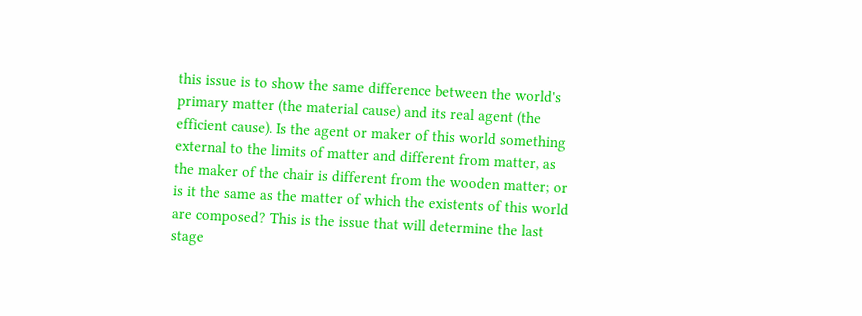this issue is to show the same difference between the world's primary matter (the material cause) and its real agent (the efficient cause). Is the agent or maker of this world something external to the limits of matter and different from matter, as the maker of the chair is different from the wooden matter; or is it the same as the matter of which the existents of this world are composed? This is the issue that will determine the last stage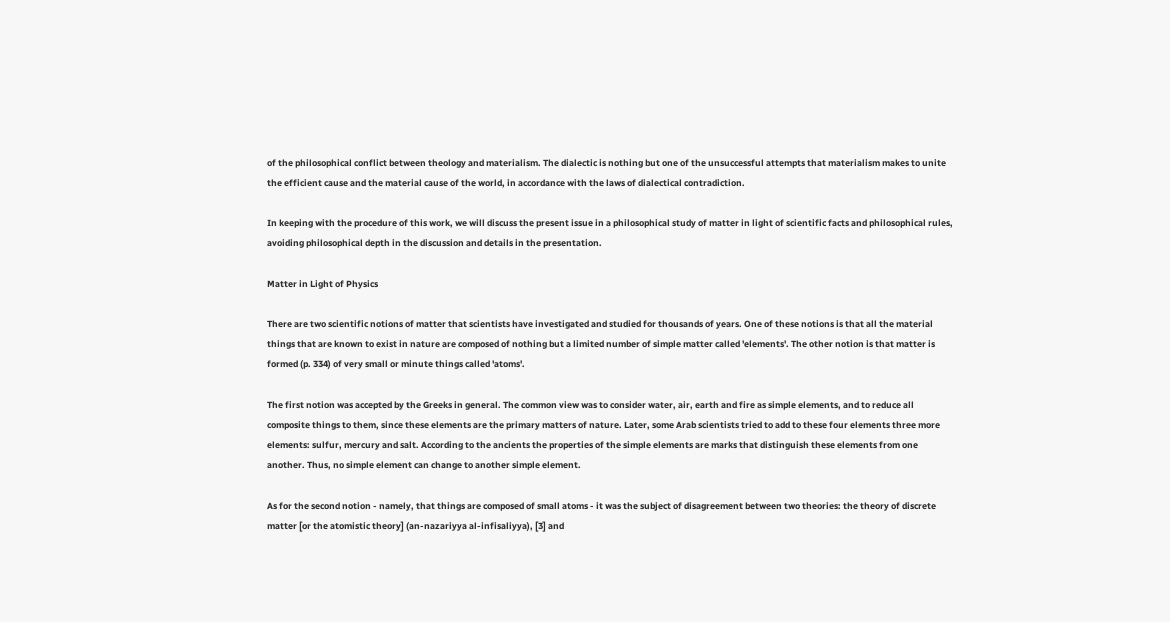of the philosophical conflict between theology and materialism. The dialectic is nothing but one of the unsuccessful attempts that materialism makes to unite the efficient cause and the material cause of the world, in accordance with the laws of dialectical contradiction.

In keeping with the procedure of this work, we will discuss the present issue in a philosophical study of matter in light of scientific facts and philosophical rules, avoiding philosophical depth in the discussion and details in the presentation.

Matter in Light of Physics

There are two scientific notions of matter that scientists have investigated and studied for thousands of years. One of these notions is that all the material things that are known to exist in nature are composed of nothing but a limited number of simple matter called 'elements'. The other notion is that matter is formed (p. 334) of very small or minute things called 'atoms'.

The first notion was accepted by the Greeks in general. The common view was to consider water, air, earth and fire as simple elements, and to reduce all composite things to them, since these elements are the primary matters of nature. Later, some Arab scientists tried to add to these four elements three more elements: sulfur, mercury and salt. According to the ancients the properties of the simple elements are marks that distinguish these elements from one another. Thus, no simple element can change to another simple element.

As for the second notion - namely, that things are composed of small atoms - it was the subject of disagreement between two theories: the theory of discrete matter [or the atomistic theory] (an-nazariyya al-infisaliyya), [3] and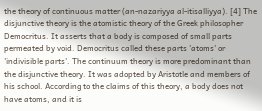the theory of continuous matter (an-nazariyya al-itisalliyya). [4] The disjunctive theory is the atomistic theory of the Greek philosopher Democritus. It asserts that a body is composed of small parts permeated by void. Democritus called these parts 'atoms' or 'indivisible parts'. The continuum theory is more predominant than the disjunctive theory. It was adopted by Aristotle and members of his school. According to the claims of this theory, a body does not have atoms, and it is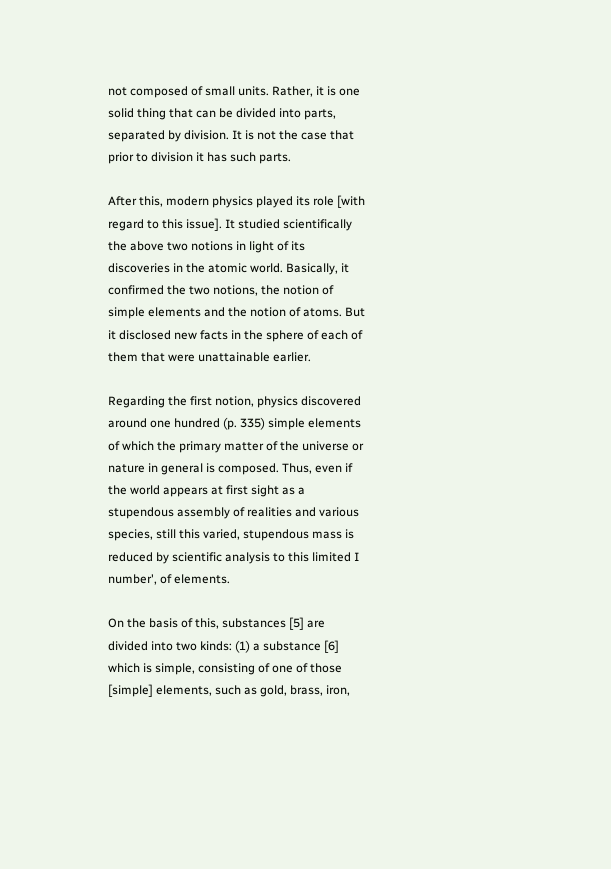not composed of small units. Rather, it is one solid thing that can be divided into parts, separated by division. It is not the case that prior to division it has such parts.

After this, modern physics played its role [with regard to this issue]. It studied scientifically the above two notions in light of its discoveries in the atomic world. Basically, it confirmed the two notions, the notion of simple elements and the notion of atoms. But it disclosed new facts in the sphere of each of them that were unattainable earlier.

Regarding the first notion, physics discovered around one hundred (p. 335) simple elements of which the primary matter of the universe or nature in general is composed. Thus, even if the world appears at first sight as a stupendous assembly of realities and various species, still this varied, stupendous mass is reduced by scientific analysis to this limited I number', of elements.

On the basis of this, substances [5] are divided into two kinds: (1) a substance [6] which is simple, consisting of one of those [simple] elements, such as gold, brass, iron,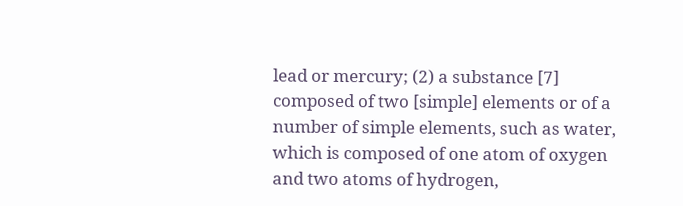lead or mercury; (2) a substance [7] composed of two [simple] elements or of a number of simple elements, such as water, which is composed of one atom of oxygen and two atoms of hydrogen,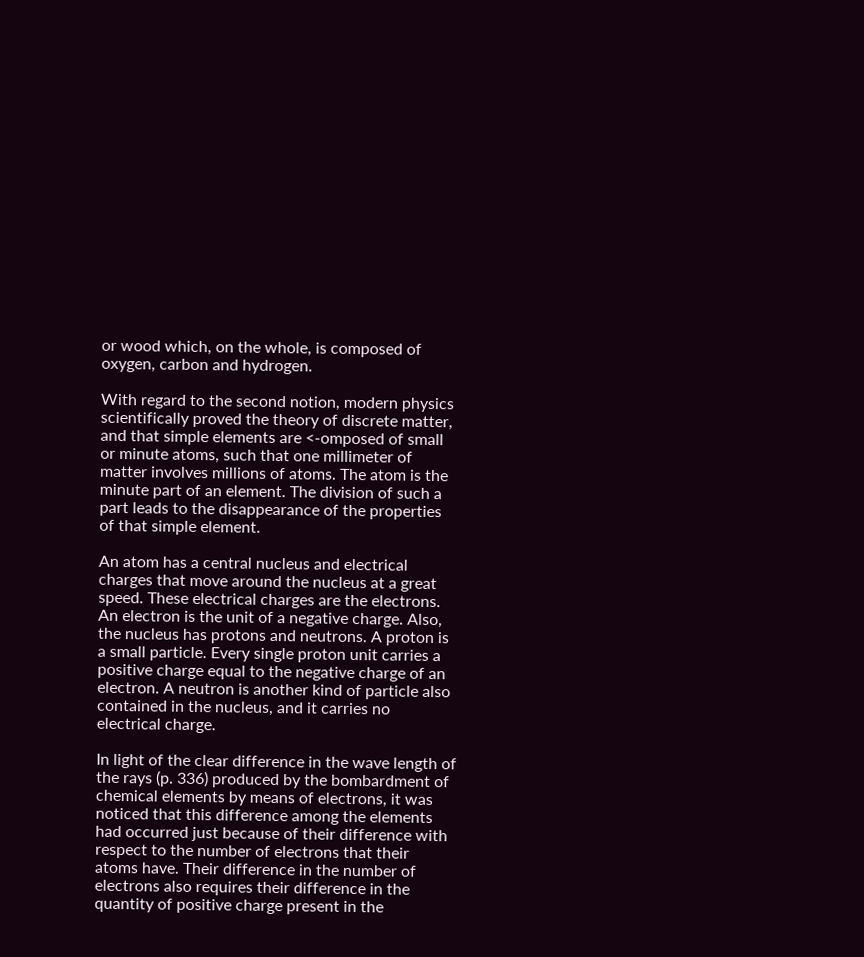or wood which, on the whole, is composed of oxygen, carbon and hydrogen.

With regard to the second notion, modern physics scientifically proved the theory of discrete matter, and that simple elements are <-omposed of small or minute atoms, such that one millimeter of matter involves millions of atoms. The atom is the minute part of an element. The division of such a part leads to the disappearance of the properties of that simple element.

An atom has a central nucleus and electrical charges that move around the nucleus at a great speed. These electrical charges are the electrons. An electron is the unit of a negative charge. Also, the nucleus has protons and neutrons. A proton is a small particle. Every single proton unit carries a positive charge equal to the negative charge of an electron. A neutron is another kind of particle also contained in the nucleus, and it carries no electrical charge.

In light of the clear difference in the wave length of the rays (p. 336) produced by the bombardment of chemical elements by means of electrons, it was noticed that this difference among the elements had occurred just because of their difference with respect to the number of electrons that their atoms have. Their difference in the number of electrons also requires their difference in the quantity of positive charge present in the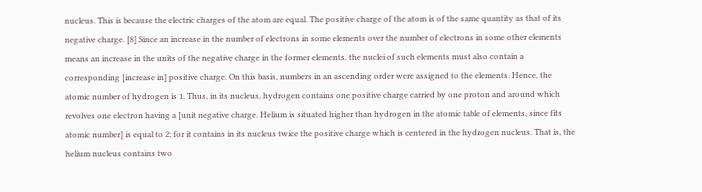nucleus. This is because the electric charges of the atom are equal. The positive charge of the atom is of the same quantity as that of its negative charge. [8] Since an increase in the number of electrons in some elements over the number of electrons in some other elements means an increase in the units of the negative charge in the former elements, the nuclei of such elements must also contain a corresponding [increase in] positive charge. On this basis, numbers in an ascending order were assigned to the elements. Hence, the atomic number of hydrogen is 1. Thus, in its nucleus, hydrogen contains one positive charge carried by one proton and around which revolves one electron having a [unit negative charge. Helium is situated higher than hydrogen in the atomic table of elements, since fits atomic number] is equal to 2; for it contains in its nucleus twice the positive charge which is centered in the hydrogen nucleus. That is, the helium nucleus contains two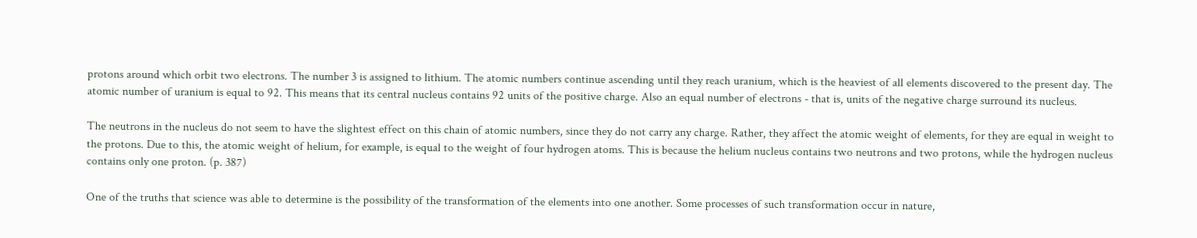protons around which orbit two electrons. The number 3 is assigned to lithium. The atomic numbers continue ascending until they reach uranium, which is the heaviest of all elements discovered to the present day. The atomic number of uranium is equal to 92. This means that its central nucleus contains 92 units of the positive charge. Also an equal number of electrons - that is, units of the negative charge surround its nucleus.

The neutrons in the nucleus do not seem to have the slightest effect on this chain of atomic numbers, since they do not carry any charge. Rather, they affect the atomic weight of elements, for they are equal in weight to the protons. Due to this, the atomic weight of helium, for example, is equal to the weight of four hydrogen atoms. This is because the helium nucleus contains two neutrons and two protons, while the hydrogen nucleus contains only one proton. (p. 387)

One of the truths that science was able to determine is the possibility of the transformation of the elements into one another. Some processes of such transformation occur in nature,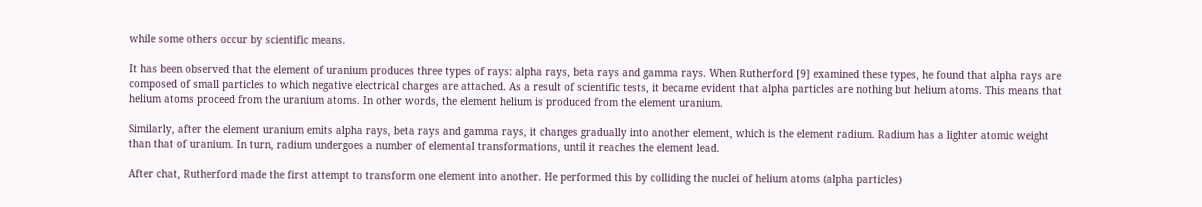while some others occur by scientific means.

It has been observed that the element of uranium produces three types of rays: alpha rays, beta rays and gamma rays. When Rutherford [9] examined these types, he found that alpha rays are composed of small particles to which negative electrical charges are attached. As a result of scientific tests, it became evident that alpha particles are nothing but helium atoms. This means that helium atoms proceed from the uranium atoms. In other words, the element helium is produced from the element uranium.

Similarly, after the element uranium emits alpha rays, beta rays and gamma rays, it changes gradually into another element, which is the element radium. Radium has a lighter atomic weight than that of uranium. In turn, radium undergoes a number of elemental transformations, until it reaches the element lead.

After chat, Rutherford made the first attempt to transform one element into another. He performed this by colliding the nuclei of helium atoms (alpha particles)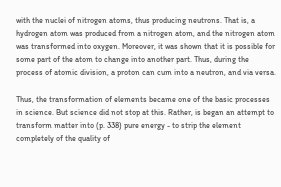with the nuclei of nitrogen atoms, thus producing neutrons. That is, a hydrogen atom was produced from a nitrogen atom, and the nitrogen atom was transformed into oxygen. Moreover, it was shown that it is possible for some part of the atom to change into another part. Thus, during the process of atomic division, a proton can cum into a neutron, and via versa.

Thus, the transformation of elements became one of the basic processes in science. But science did not stop at this. Rather, is began an attempt to transform matter into (p. 338) pure energy - to strip the element completely of the quality of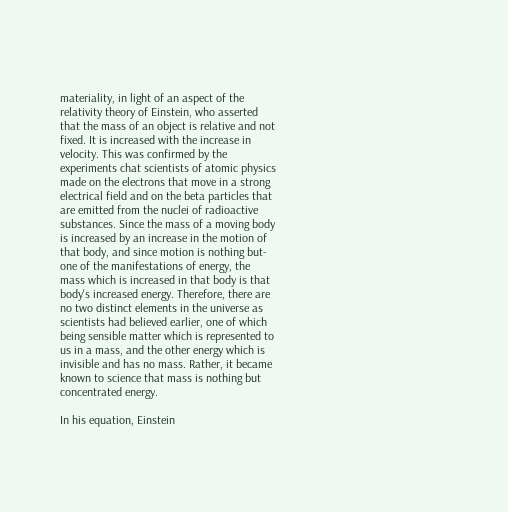materiality, in light of an aspect of the relativity theory of Einstein, who asserted that the mass of an object is relative and not fixed. It is increased with the increase in velocity. This was confirmed by the experiments chat scientists of atomic physics made on the electrons that move in a strong electrical field and on the beta particles that are emitted from the nuclei of radioactive substances. Since the mass of a moving body is increased by an increase in the motion of that body, and since motion is nothing but-one of the manifestations of energy, the mass which is increased in that body is that body's increased energy. Therefore, there are no two distinct elements in the universe as scientists had believed earlier, one of which being sensible matter which is represented to us in a mass, and the other energy which is invisible and has no mass. Rather, it became known to science that mass is nothing but concentrated energy.

In his equation, Einstein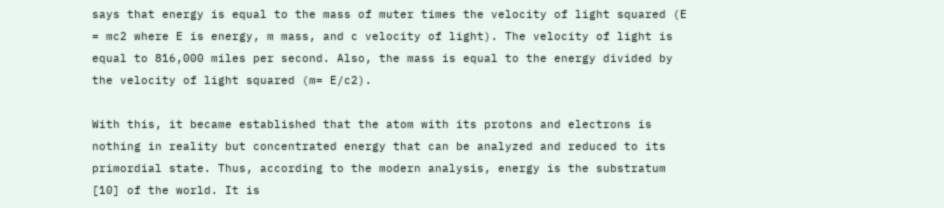says that energy is equal to the mass of muter times the velocity of light squared (E = mc2 where E is energy, m mass, and c velocity of light). The velocity of light is equal to 816,000 miles per second. Also, the mass is equal to the energy divided by the velocity of light squared (m= E/c2).

With this, it became established that the atom with its protons and electrons is nothing in reality but concentrated energy that can be analyzed and reduced to its primordial state. Thus, according to the modern analysis, energy is the substratum [10] of the world. It is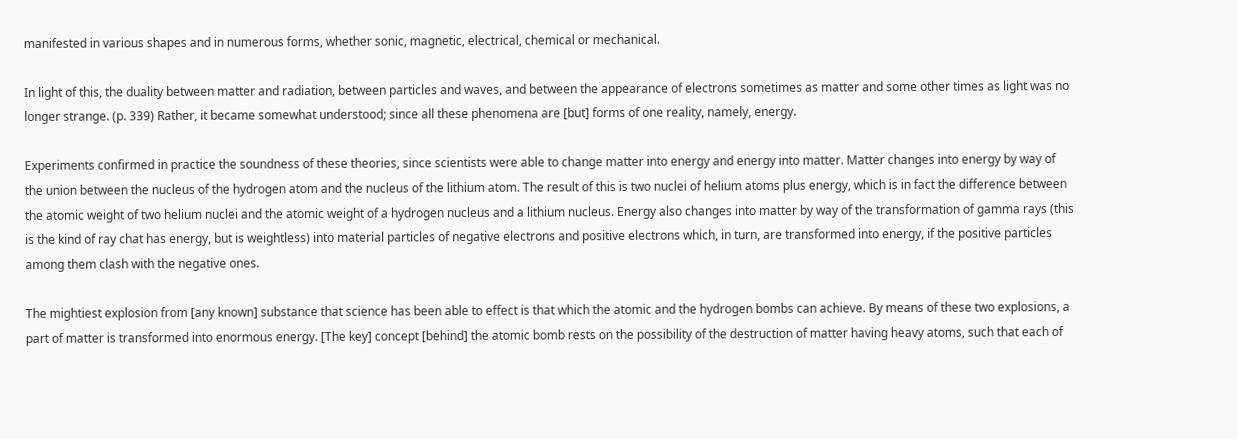manifested in various shapes and in numerous forms, whether sonic, magnetic, electrical, chemical or mechanical.

In light of this, the duality between matter and radiation, between particles and waves, and between the appearance of electrons sometimes as matter and some other times as light was no longer strange. (p. 339) Rather, it became somewhat understood; since all these phenomena are [but] forms of one reality, namely, energy.

Experiments confirmed in practice the soundness of these theories, since scientists were able to change matter into energy and energy into matter. Matter changes into energy by way of the union between the nucleus of the hydrogen atom and the nucleus of the lithium atom. The result of this is two nuclei of helium atoms plus energy, which is in fact the difference between the atomic weight of two helium nuclei and the atomic weight of a hydrogen nucleus and a lithium nucleus. Energy also changes into matter by way of the transformation of gamma rays (this is the kind of ray chat has energy, but is weightless) into material particles of negative electrons and positive electrons which, in turn, are transformed into energy, if the positive particles among them clash with the negative ones.

The mightiest explosion from [any known] substance that science has been able to effect is that which the atomic and the hydrogen bombs can achieve. By means of these two explosions, a part of matter is transformed into enormous energy. [The key] concept [behind] the atomic bomb rests on the possibility of the destruction of matter having heavy atoms, such that each of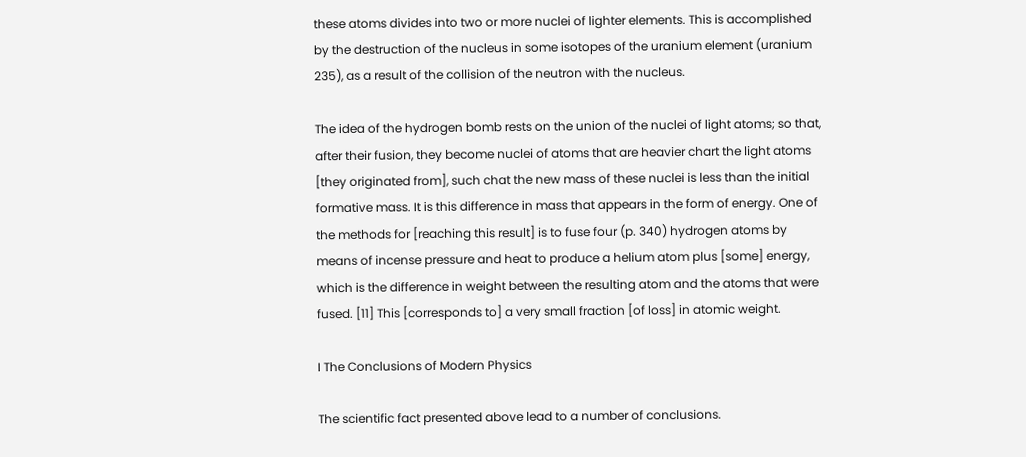these atoms divides into two or more nuclei of lighter elements. This is accomplished by the destruction of the nucleus in some isotopes of the uranium element (uranium 235), as a result of the collision of the neutron with the nucleus.

The idea of the hydrogen bomb rests on the union of the nuclei of light atoms; so that, after their fusion, they become nuclei of atoms that are heavier chart the light atoms [they originated from], such chat the new mass of these nuclei is less than the initial formative mass. It is this difference in mass that appears in the form of energy. One of the methods for [reaching this result] is to fuse four (p. 340) hydrogen atoms by means of incense pressure and heat to produce a helium atom plus [some] energy, which is the difference in weight between the resulting atom and the atoms that were fused. [11] This [corresponds to] a very small fraction [of loss] in atomic weight.

I The Conclusions of Modern Physics

The scientific fact presented above lead to a number of conclusions.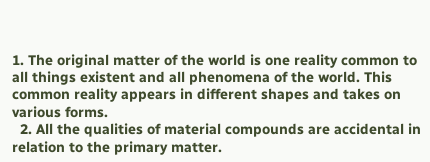1. The original matter of the world is one reality common to all things existent and all phenomena of the world. This common reality appears in different shapes and takes on various forms.
  2. All the qualities of material compounds are accidental in relation to the primary matter.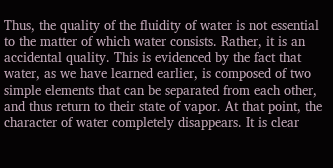Thus, the quality of the fluidity of water is not essential to the matter of which water consists. Rather, it is an accidental quality. This is evidenced by the fact that water, as we have learned earlier, is composed of two simple elements that can be separated from each other, and thus return to their state of vapor. At that point, the character of water completely disappears. It is clear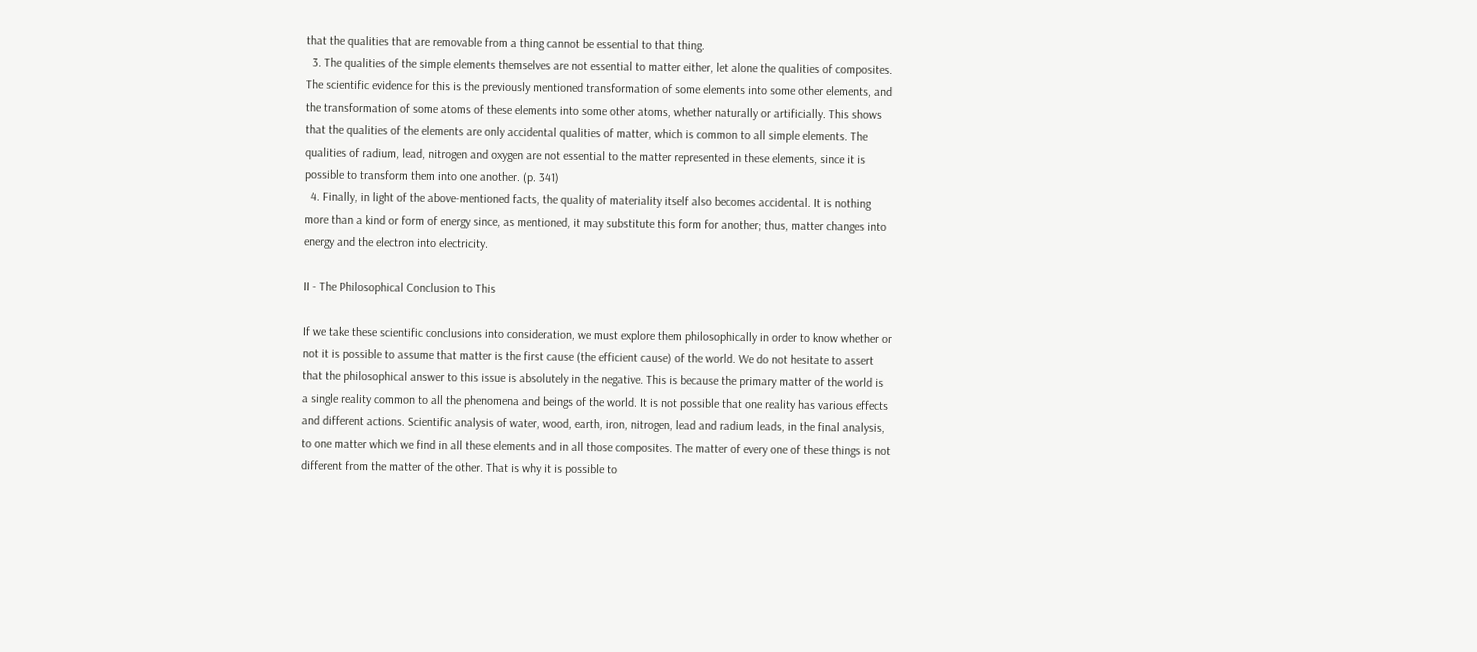that the qualities that are removable from a thing cannot be essential to that thing.
  3. The qualities of the simple elements themselves are not essential to matter either, let alone the qualities of composites. The scientific evidence for this is the previously mentioned transformation of some elements into some other elements, and the transformation of some atoms of these elements into some other atoms, whether naturally or artificially. This shows that the qualities of the elements are only accidental qualities of matter, which is common to all simple elements. The qualities of radium, lead, nitrogen and oxygen are not essential to the matter represented in these elements, since it is possible to transform them into one another. (p. 341)
  4. Finally, in light of the above-mentioned facts, the quality of materiality itself also becomes accidental. It is nothing more than a kind or form of energy since, as mentioned, it may substitute this form for another; thus, matter changes into energy and the electron into electricity.

II - The Philosophical Conclusion to This

If we take these scientific conclusions into consideration, we must explore them philosophically in order to know whether or not it is possible to assume that matter is the first cause (the efficient cause) of the world. We do not hesitate to assert that the philosophical answer to this issue is absolutely in the negative. This is because the primary matter of the world is a single reality common to all the phenomena and beings of the world. It is not possible that one reality has various effects and different actions. Scientific analysis of water, wood, earth, iron, nitrogen, lead and radium leads, in the final analysis, to one matter which we find in all these elements and in all those composites. The matter of every one of these things is not different from the matter of the other. That is why it is possible to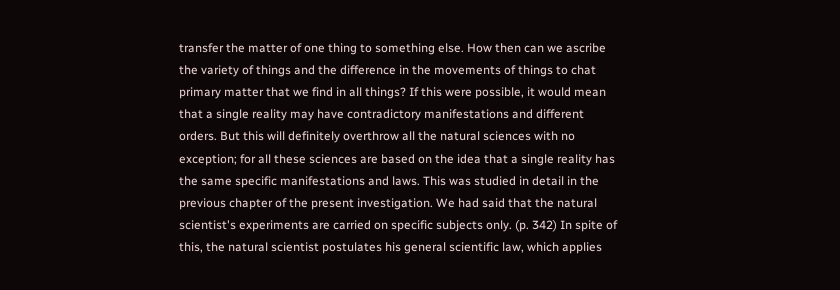transfer the matter of one thing to something else. How then can we ascribe the variety of things and the difference in the movements of things to chat primary matter that we find in all things? If this were possible, it would mean that a single reality may have contradictory manifestations and different orders. But this will definitely overthrow all the natural sciences with no exception; for all these sciences are based on the idea that a single reality has the same specific manifestations and laws. This was studied in detail in the previous chapter of the present investigation. We had said that the natural scientist's experiments are carried on specific subjects only. (p. 342) In spite of this, the natural scientist postulates his general scientific law, which applies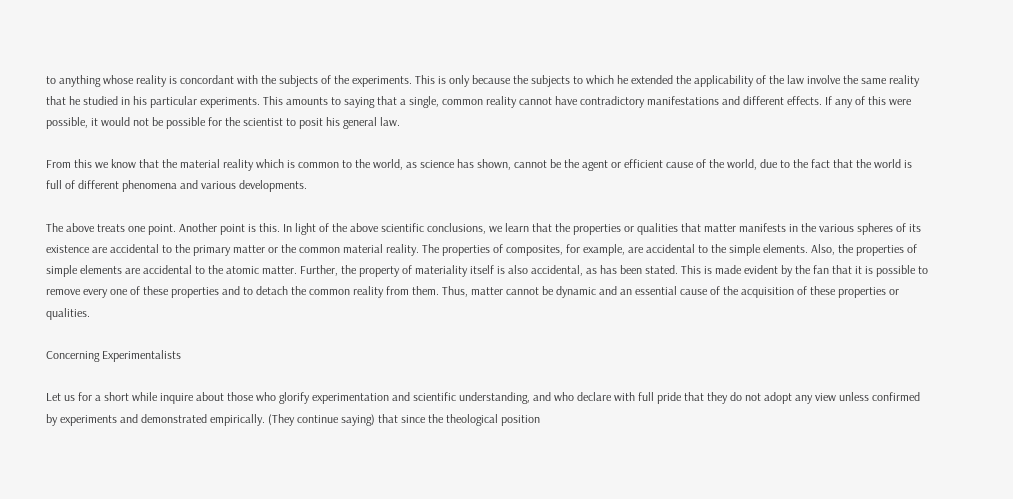to anything whose reality is concordant with the subjects of the experiments. This is only because the subjects to which he extended the applicability of the law involve the same reality that he studied in his particular experiments. This amounts to saying that a single, common reality cannot have contradictory manifestations and different effects. If any of this were possible, it would not be possible for the scientist to posit his general law.

From this we know that the material reality which is common to the world, as science has shown, cannot be the agent or efficient cause of the world, due to the fact that the world is full of different phenomena and various developments.

The above treats one point. Another point is this. In light of the above scientific conclusions, we learn that the properties or qualities that matter manifests in the various spheres of its existence are accidental to the primary matter or the common material reality. The properties of composites, for example, are accidental to the simple elements. Also, the properties of simple elements are accidental to the atomic matter. Further, the property of materiality itself is also accidental, as has been stated. This is made evident by the fan that it is possible to remove every one of these properties and to detach the common reality from them. Thus, matter cannot be dynamic and an essential cause of the acquisition of these properties or qualities.

Concerning Experimentalists

Let us for a short while inquire about those who glorify experimentation and scientific understanding, and who declare with full pride that they do not adopt any view unless confirmed by experiments and demonstrated empirically. (They continue saying) that since the theological position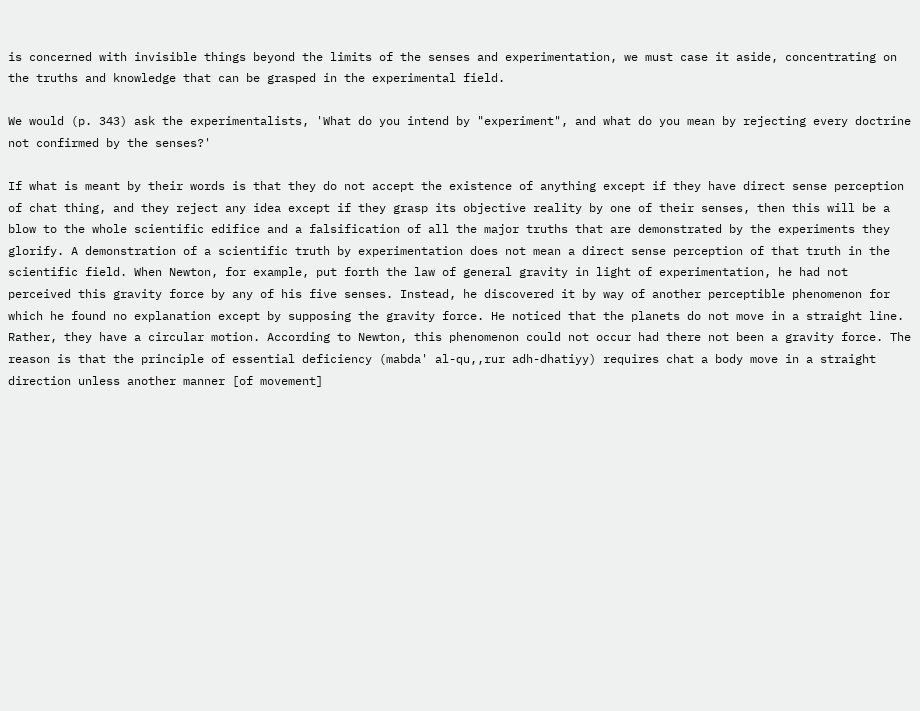is concerned with invisible things beyond the limits of the senses and experimentation, we must case it aside, concentrating on the truths and knowledge that can be grasped in the experimental field.

We would (p. 343) ask the experimentalists, 'What do you intend by "experiment", and what do you mean by rejecting every doctrine not confirmed by the senses?'

If what is meant by their words is that they do not accept the existence of anything except if they have direct sense perception of chat thing, and they reject any idea except if they grasp its objective reality by one of their senses, then this will be a blow to the whole scientific edifice and a falsification of all the major truths that are demonstrated by the experiments they glorify. A demonstration of a scientific truth by experimentation does not mean a direct sense perception of that truth in the scientific field. When Newton, for example, put forth the law of general gravity in light of experimentation, he had not perceived this gravity force by any of his five senses. Instead, he discovered it by way of another perceptible phenomenon for which he found no explanation except by supposing the gravity force. He noticed that the planets do not move in a straight line. Rather, they have a circular motion. According to Newton, this phenomenon could not occur had there not been a gravity force. The reason is that the principle of essential deficiency (mabda' al-qu,,rur adh-dhatiyy) requires chat a body move in a straight direction unless another manner [of movement]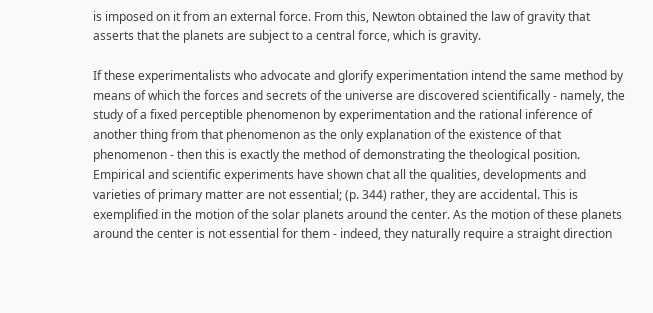is imposed on it from an external force. From this, Newton obtained the law of gravity that asserts that the planets are subject to a central force, which is gravity.

If these experimentalists who advocate and glorify experimentation intend the same method by means of which the forces and secrets of the universe are discovered scientifically - namely, the study of a fixed perceptible phenomenon by experimentation and the rational inference of another thing from that phenomenon as the only explanation of the existence of that phenomenon - then this is exactly the method of demonstrating the theological position. Empirical and scientific experiments have shown chat all the qualities, developments and varieties of primary matter are not essential; (p. 344) rather, they are accidental. This is exemplified in the motion of the solar planets around the center. As the motion of these planets around the center is not essential for them - indeed, they naturally require a straight direction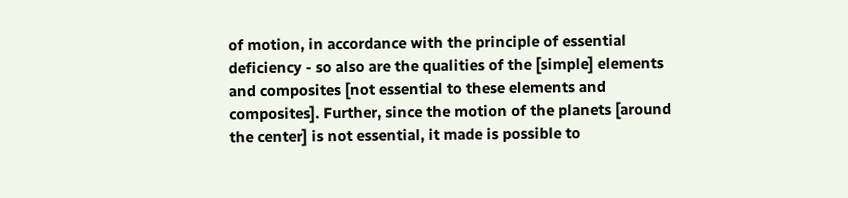of motion, in accordance with the principle of essential deficiency - so also are the qualities of the [simple] elements and composites [not essential to these elements and composites]. Further, since the motion of the planets [around the center] is not essential, it made is possible to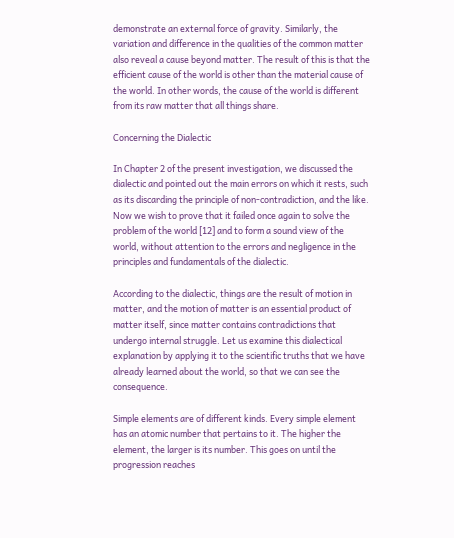demonstrate an external force of gravity. Similarly, the variation and difference in the qualities of the common matter also reveal a cause beyond matter. The result of this is that the efficient cause of the world is other than the material cause of the world. In other words, the cause of the world is different from its raw matter that all things share.

Concerning the Dialectic

In Chapter 2 of the present investigation, we discussed the dialectic and pointed out the main errors on which it rests, such as its discarding the principle of non-contradiction, and the like. Now we wish to prove that it failed once again to solve the problem of the world [12] and to form a sound view of the world, without attention to the errors and negligence in the principles and fundamentals of the dialectic.

According to the dialectic, things are the result of motion in matter, and the motion of matter is an essential product of matter itself, since matter contains contradictions that undergo internal struggle. Let us examine this dialectical explanation by applying it to the scientific truths that we have already learned about the world, so that we can see the consequence.

Simple elements are of different kinds. Every simple element has an atomic number that pertains to it. The higher the element, the larger is its number. This goes on until the progression reaches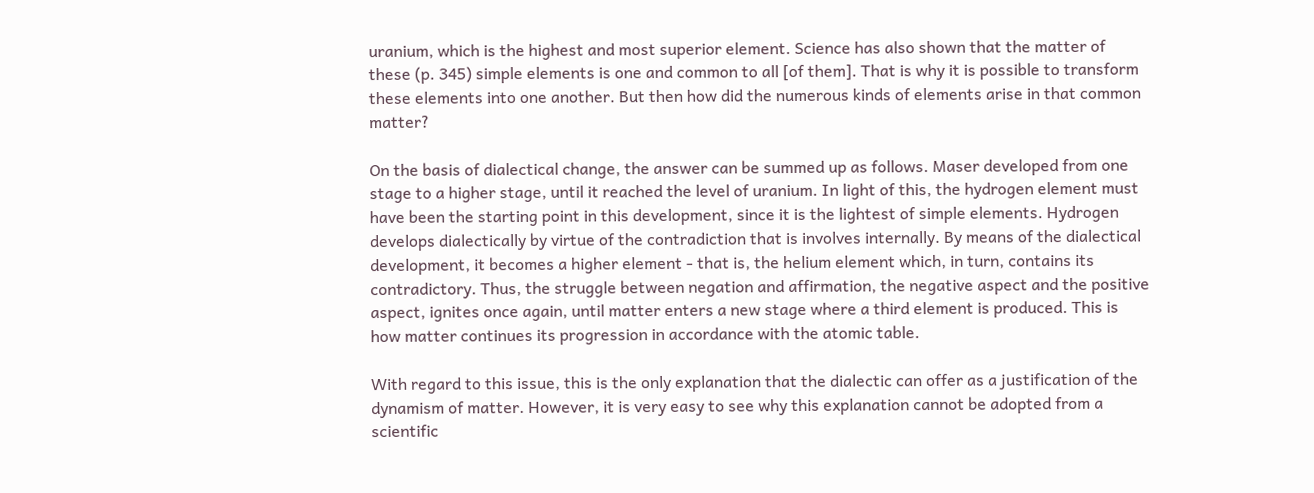uranium, which is the highest and most superior element. Science has also shown that the matter of these (p. 345) simple elements is one and common to all [of them]. That is why it is possible to transform these elements into one another. But then how did the numerous kinds of elements arise in that common matter?

On the basis of dialectical change, the answer can be summed up as follows. Maser developed from one stage to a higher stage, until it reached the level of uranium. In light of this, the hydrogen element must have been the starting point in this development, since it is the lightest of simple elements. Hydrogen develops dialectically by virtue of the contradiction that is involves internally. By means of the dialectical development, it becomes a higher element - that is, the helium element which, in turn, contains its contradictory. Thus, the struggle between negation and affirmation, the negative aspect and the positive aspect, ignites once again, until matter enters a new stage where a third element is produced. This is how matter continues its progression in accordance with the atomic table.

With regard to this issue, this is the only explanation that the dialectic can offer as a justification of the dynamism of matter. However, it is very easy to see why this explanation cannot be adopted from a scientific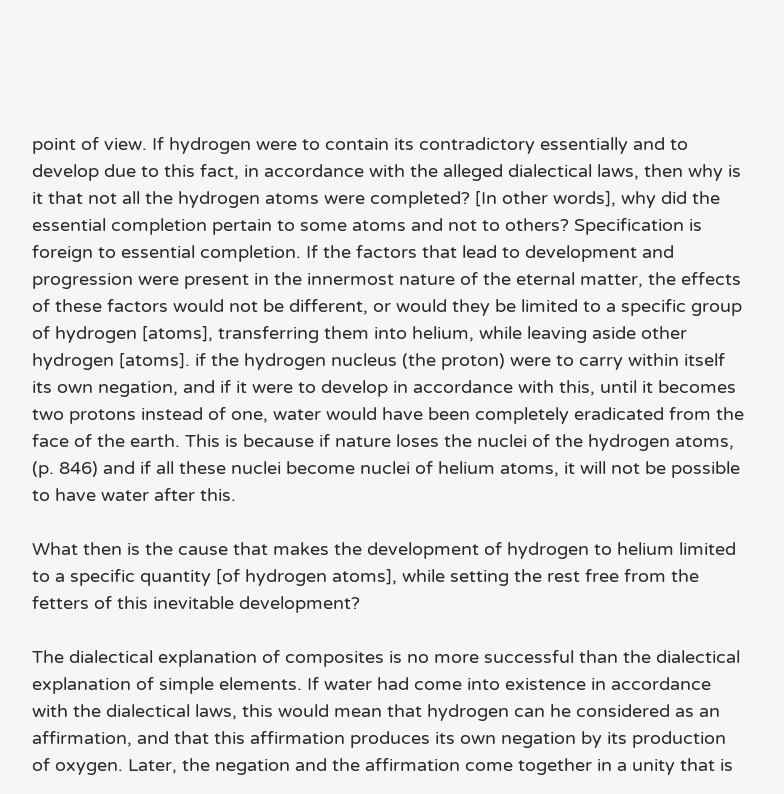point of view. If hydrogen were to contain its contradictory essentially and to develop due to this fact, in accordance with the alleged dialectical laws, then why is it that not all the hydrogen atoms were completed? [In other words], why did the essential completion pertain to some atoms and not to others? Specification is foreign to essential completion. If the factors that lead to development and progression were present in the innermost nature of the eternal matter, the effects of these factors would not be different, or would they be limited to a specific group of hydrogen [atoms], transferring them into helium, while leaving aside other hydrogen [atoms]. if the hydrogen nucleus (the proton) were to carry within itself its own negation, and if it were to develop in accordance with this, until it becomes two protons instead of one, water would have been completely eradicated from the face of the earth. This is because if nature loses the nuclei of the hydrogen atoms, (p. 846) and if all these nuclei become nuclei of helium atoms, it will not be possible to have water after this.

What then is the cause that makes the development of hydrogen to helium limited to a specific quantity [of hydrogen atoms], while setting the rest free from the fetters of this inevitable development?

The dialectical explanation of composites is no more successful than the dialectical explanation of simple elements. If water had come into existence in accordance with the dialectical laws, this would mean that hydrogen can he considered as an affirmation, and that this affirmation produces its own negation by its production of oxygen. Later, the negation and the affirmation come together in a unity that is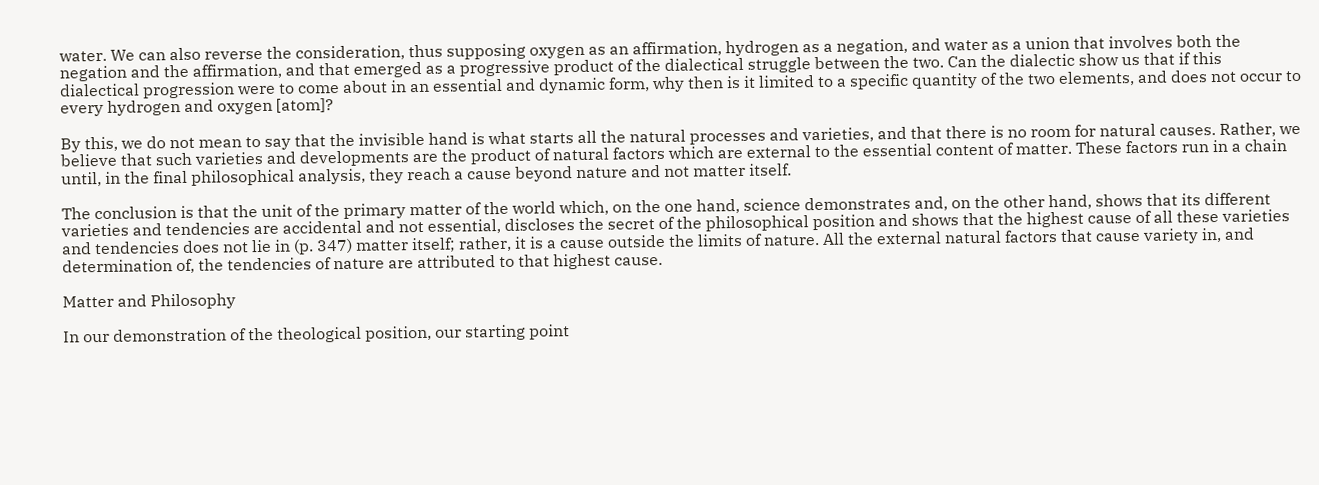water. We can also reverse the consideration, thus supposing oxygen as an affirmation, hydrogen as a negation, and water as a union that involves both the negation and the affirmation, and that emerged as a progressive product of the dialectical struggle between the two. Can the dialectic show us that if this dialectical progression were to come about in an essential and dynamic form, why then is it limited to a specific quantity of the two elements, and does not occur to every hydrogen and oxygen [atom]?

By this, we do not mean to say that the invisible hand is what starts all the natural processes and varieties, and that there is no room for natural causes. Rather, we believe that such varieties and developments are the product of natural factors which are external to the essential content of matter. These factors run in a chain until, in the final philosophical analysis, they reach a cause beyond nature and not matter itself.

The conclusion is that the unit of the primary matter of the world which, on the one hand, science demonstrates and, on the other hand, shows that its different varieties and tendencies are accidental and not essential, discloses the secret of the philosophical position and shows that the highest cause of all these varieties and tendencies does not lie in (p. 347) matter itself; rather, it is a cause outside the limits of nature. All the external natural factors that cause variety in, and determination of, the tendencies of nature are attributed to that highest cause.

Matter and Philosophy

In our demonstration of the theological position, our starting point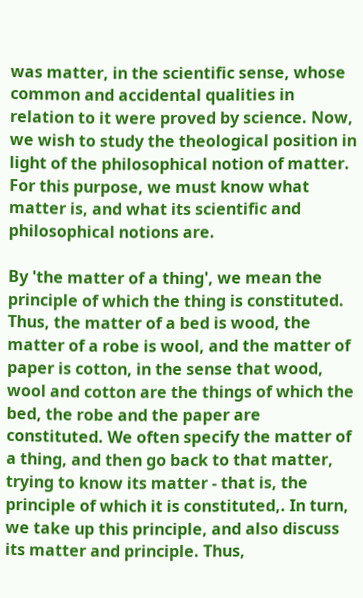was matter, in the scientific sense, whose common and accidental qualities in relation to it were proved by science. Now, we wish to study the theological position in light of the philosophical notion of matter. For this purpose, we must know what matter is, and what its scientific and philosophical notions are.

By 'the matter of a thing', we mean the principle of which the thing is constituted. Thus, the matter of a bed is wood, the matter of a robe is wool, and the matter of paper is cotton, in the sense that wood, wool and cotton are the things of which the bed, the robe and the paper are constituted. We often specify the matter of a thing, and then go back to that matter, trying to know its matter - that is, the principle of which it is constituted,. In turn, we take up this principle, and also discuss its matter and principle. Thus,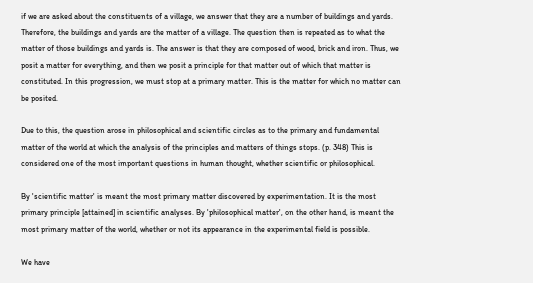if we are asked about the constituents of a village, we answer that they are a number of buildings and yards. Therefore, the buildings and yards are the matter of a village. The question then is repeated as to what the matter of those buildings and yards is. The answer is that they are composed of wood, brick and iron. Thus, we posit a matter for everything, and then we posit a principle for that matter out of which that matter is constituted. In this progression, we must stop at a primary matter. This is the matter for which no matter can be posited.

Due to this, the question arose in philosophical and scientific circles as to the primary and fundamental matter of the world at which the analysis of the principles and matters of things stops. (p. 348) This is considered one of the most important questions in human thought, whether scientific or philosophical.

By 'scientific matter' is meant the most primary matter discovered by experimentation. It is the most primary principle [attained] in scientific analyses. By 'philosophical matter', on the other hand, is meant the most primary matter of the world, whether or not its appearance in the experimental field is possible.

We have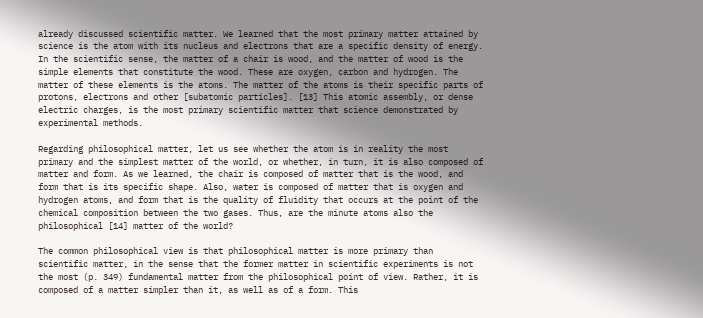already discussed scientific matter. We learned that the most primary matter attained by science is the atom with its nucleus and electrons that are a specific density of energy. In the scientific sense, the matter of a chair is wood, and the matter of wood is the simple elements that constitute the wood. These are oxygen, carbon and hydrogen. The matter of these elements is the atoms. The matter of the atoms is their specific parts of protons, electrons and other [subatomic particles]. [13] This atomic assembly, or dense electric charges, is the most primary scientific matter that science demonstrated by experimental methods.

Regarding philosophical matter, let us see whether the atom is in reality the most primary and the simplest matter of the world, or whether, in turn, it is also composed of matter and form. As we learned, the chair is composed of matter that is the wood, and form that is its specific shape. Also, water is composed of matter that is oxygen and hydrogen atoms, and form that is the quality of fluidity that occurs at the point of the chemical composition between the two gases. Thus, are the minute atoms also the philosophical [14] matter of the world?

The common philosophical view is that philosophical matter is more primary than scientific matter, in the sense that the former matter in scientific experiments is not the most (p. 349) fundamental matter from the philosophical point of view. Rather, it is composed of a matter simpler than it, as well as of a form. This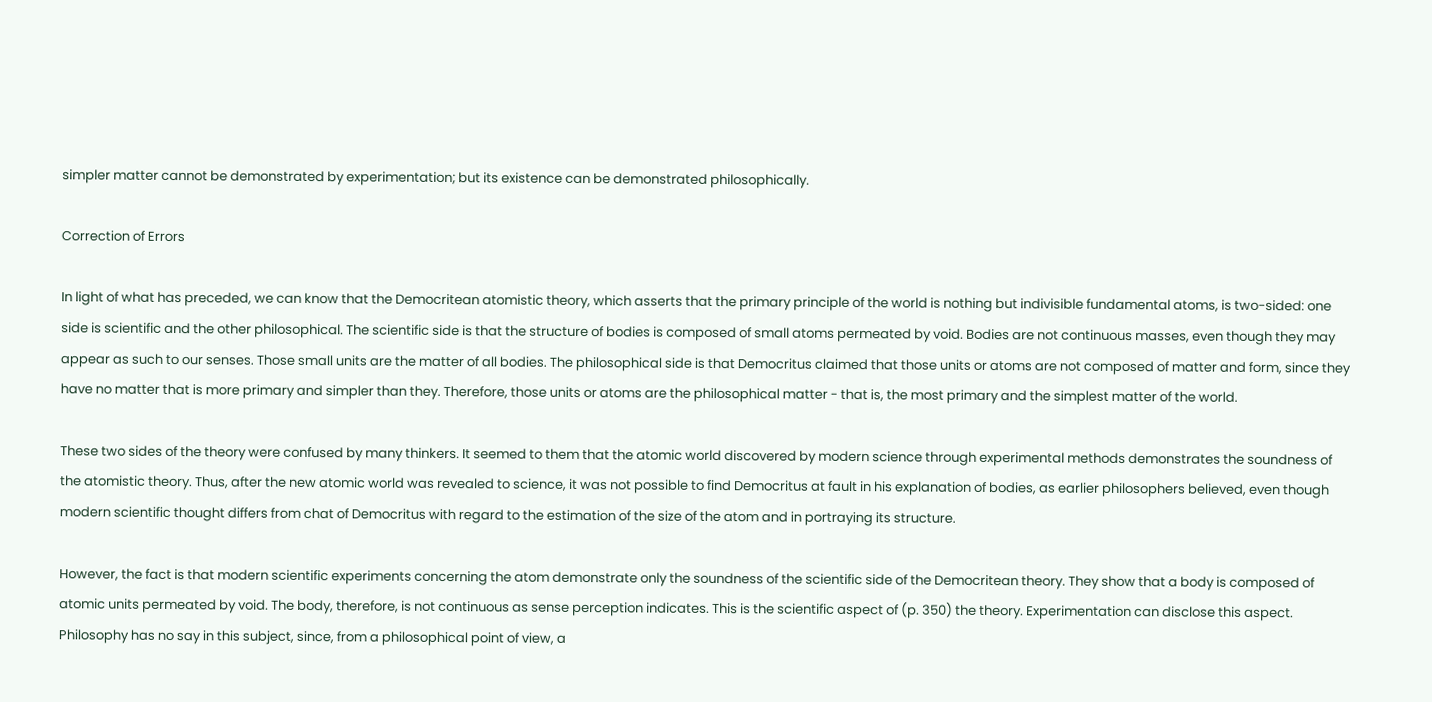simpler matter cannot be demonstrated by experimentation; but its existence can be demonstrated philosophically.

Correction of Errors

In light of what has preceded, we can know that the Democritean atomistic theory, which asserts that the primary principle of the world is nothing but indivisible fundamental atoms, is two-sided: one side is scientific and the other philosophical. The scientific side is that the structure of bodies is composed of small atoms permeated by void. Bodies are not continuous masses, even though they may appear as such to our senses. Those small units are the matter of all bodies. The philosophical side is that Democritus claimed that those units or atoms are not composed of matter and form, since they have no matter that is more primary and simpler than they. Therefore, those units or atoms are the philosophical matter - that is, the most primary and the simplest matter of the world.

These two sides of the theory were confused by many thinkers. It seemed to them that the atomic world discovered by modern science through experimental methods demonstrates the soundness of the atomistic theory. Thus, after the new atomic world was revealed to science, it was not possible to find Democritus at fault in his explanation of bodies, as earlier philosophers believed, even though modern scientific thought differs from chat of Democritus with regard to the estimation of the size of the atom and in portraying its structure.

However, the fact is that modern scientific experiments concerning the atom demonstrate only the soundness of the scientific side of the Democritean theory. They show that a body is composed of atomic units permeated by void. The body, therefore, is not continuous as sense perception indicates. This is the scientific aspect of (p. 350) the theory. Experimentation can disclose this aspect. Philosophy has no say in this subject, since, from a philosophical point of view, a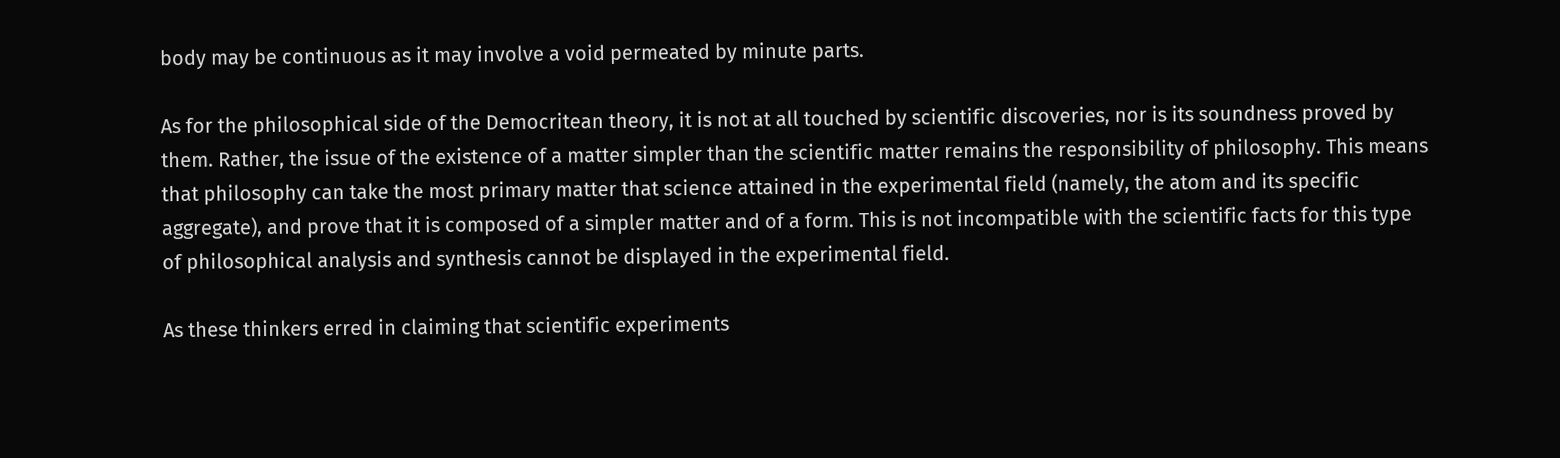body may be continuous as it may involve a void permeated by minute parts.

As for the philosophical side of the Democritean theory, it is not at all touched by scientific discoveries, nor is its soundness proved by them. Rather, the issue of the existence of a matter simpler than the scientific matter remains the responsibility of philosophy. This means that philosophy can take the most primary matter that science attained in the experimental field (namely, the atom and its specific aggregate), and prove that it is composed of a simpler matter and of a form. This is not incompatible with the scientific facts for this type of philosophical analysis and synthesis cannot be displayed in the experimental field.

As these thinkers erred in claiming that scientific experiments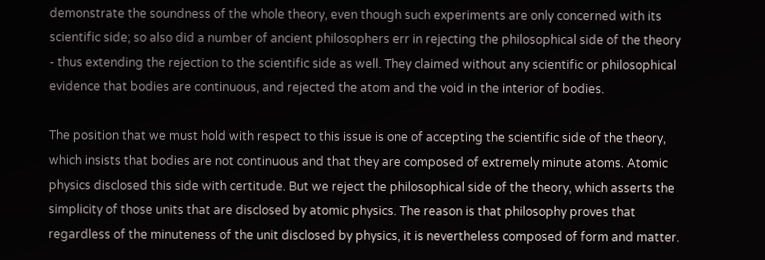demonstrate the soundness of the whole theory, even though such experiments are only concerned with its scientific side; so also did a number of ancient philosophers err in rejecting the philosophical side of the theory - thus extending the rejection to the scientific side as well. They claimed without any scientific or philosophical evidence that bodies are continuous, and rejected the atom and the void in the interior of bodies.

The position that we must hold with respect to this issue is one of accepting the scientific side of the theory, which insists that bodies are not continuous and that they are composed of extremely minute atoms. Atomic physics disclosed this side with certitude. But we reject the philosophical side of the theory, which asserts the simplicity of those units that are disclosed by atomic physics. The reason is that philosophy proves that regardless of the minuteness of the unit disclosed by physics, it is nevertheless composed of form and matter.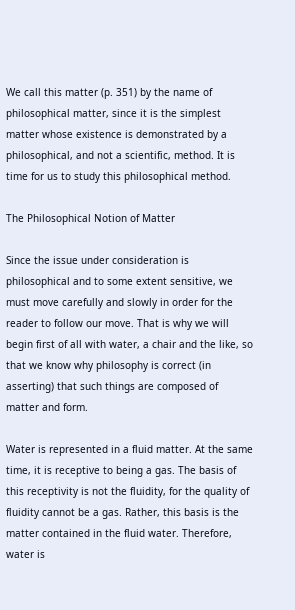We call this matter (p. 351) by the name of philosophical matter, since it is the simplest matter whose existence is demonstrated by a philosophical, and not a scientific, method. It is time for us to study this philosophical method.

The Philosophical Notion of Matter

Since the issue under consideration is philosophical and to some extent sensitive, we must move carefully and slowly in order for the reader to follow our move. That is why we will begin first of all with water, a chair and the like, so that we know why philosophy is correct (in asserting) that such things are composed of matter and form.

Water is represented in a fluid matter. At the same time, it is receptive to being a gas. The basis of this receptivity is not the fluidity, for the quality of fluidity cannot be a gas. Rather, this basis is the matter contained in the fluid water. Therefore, water is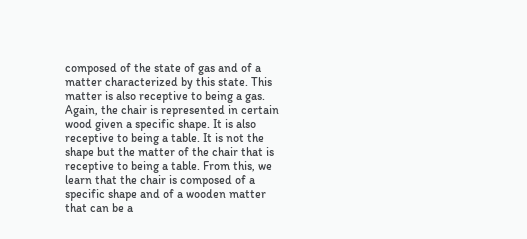composed of the state of gas and of a matter characterized by this state. This matter is also receptive to being a gas. Again, the chair is represented in certain wood given a specific shape. It is also receptive to being a table. It is not the shape but the matter of the chair that is receptive to being a table. From this, we learn that the chair is composed of a specific shape and of a wooden matter that can be a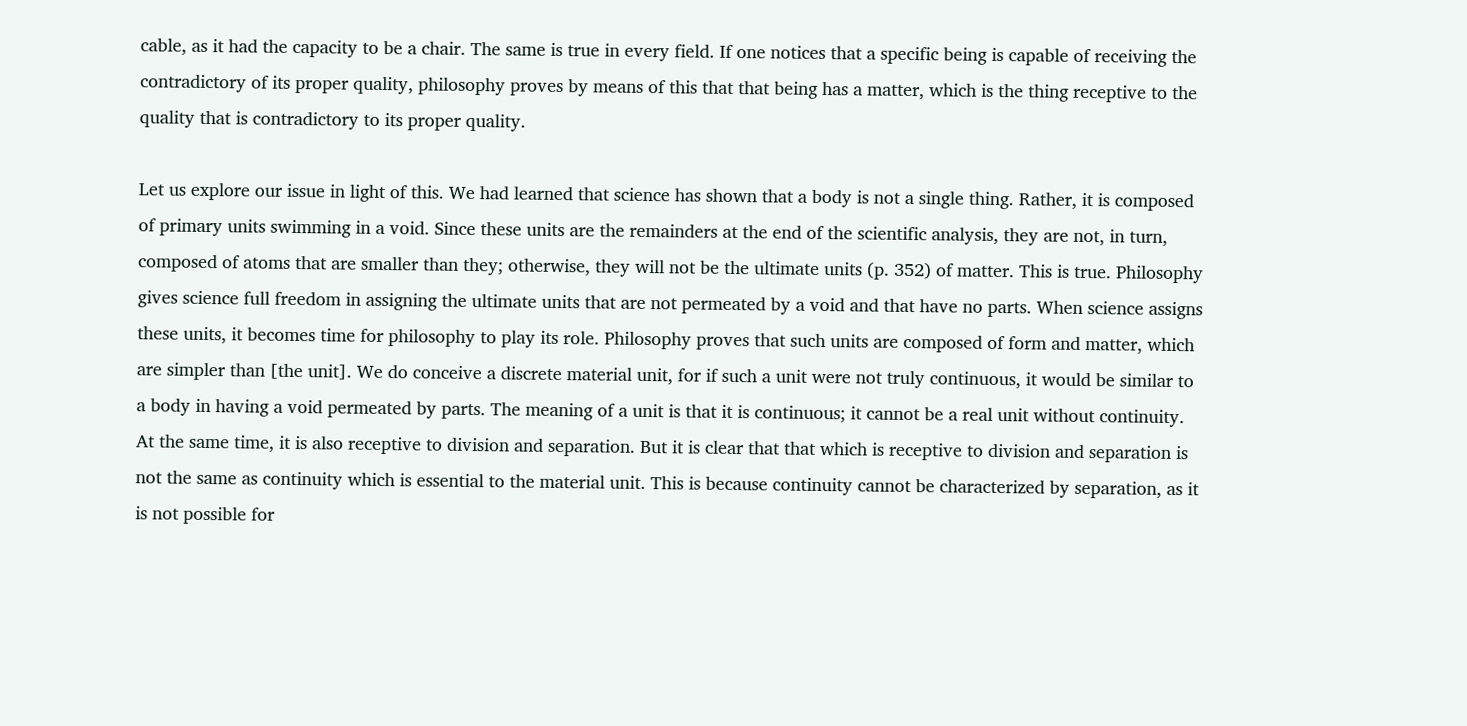cable, as it had the capacity to be a chair. The same is true in every field. If one notices that a specific being is capable of receiving the contradictory of its proper quality, philosophy proves by means of this that that being has a matter, which is the thing receptive to the quality that is contradictory to its proper quality.

Let us explore our issue in light of this. We had learned that science has shown that a body is not a single thing. Rather, it is composed of primary units swimming in a void. Since these units are the remainders at the end of the scientific analysis, they are not, in turn, composed of atoms that are smaller than they; otherwise, they will not be the ultimate units (p. 352) of matter. This is true. Philosophy gives science full freedom in assigning the ultimate units that are not permeated by a void and that have no parts. When science assigns these units, it becomes time for philosophy to play its role. Philosophy proves that such units are composed of form and matter, which are simpler than [the unit]. We do conceive a discrete material unit, for if such a unit were not truly continuous, it would be similar to a body in having a void permeated by parts. The meaning of a unit is that it is continuous; it cannot be a real unit without continuity. At the same time, it is also receptive to division and separation. But it is clear that that which is receptive to division and separation is not the same as continuity which is essential to the material unit. This is because continuity cannot be characterized by separation, as it is not possible for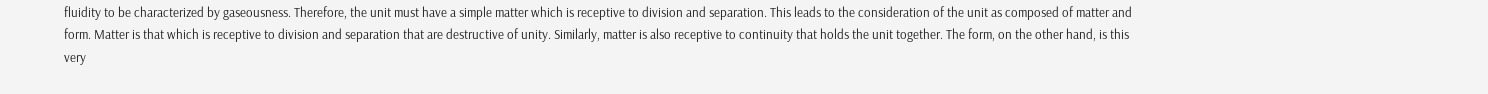fluidity to be characterized by gaseousness. Therefore, the unit must have a simple matter which is receptive to division and separation. This leads to the consideration of the unit as composed of matter and form. Matter is that which is receptive to division and separation that are destructive of unity. Similarly, matter is also receptive to continuity that holds the unit together. The form, on the other hand, is this very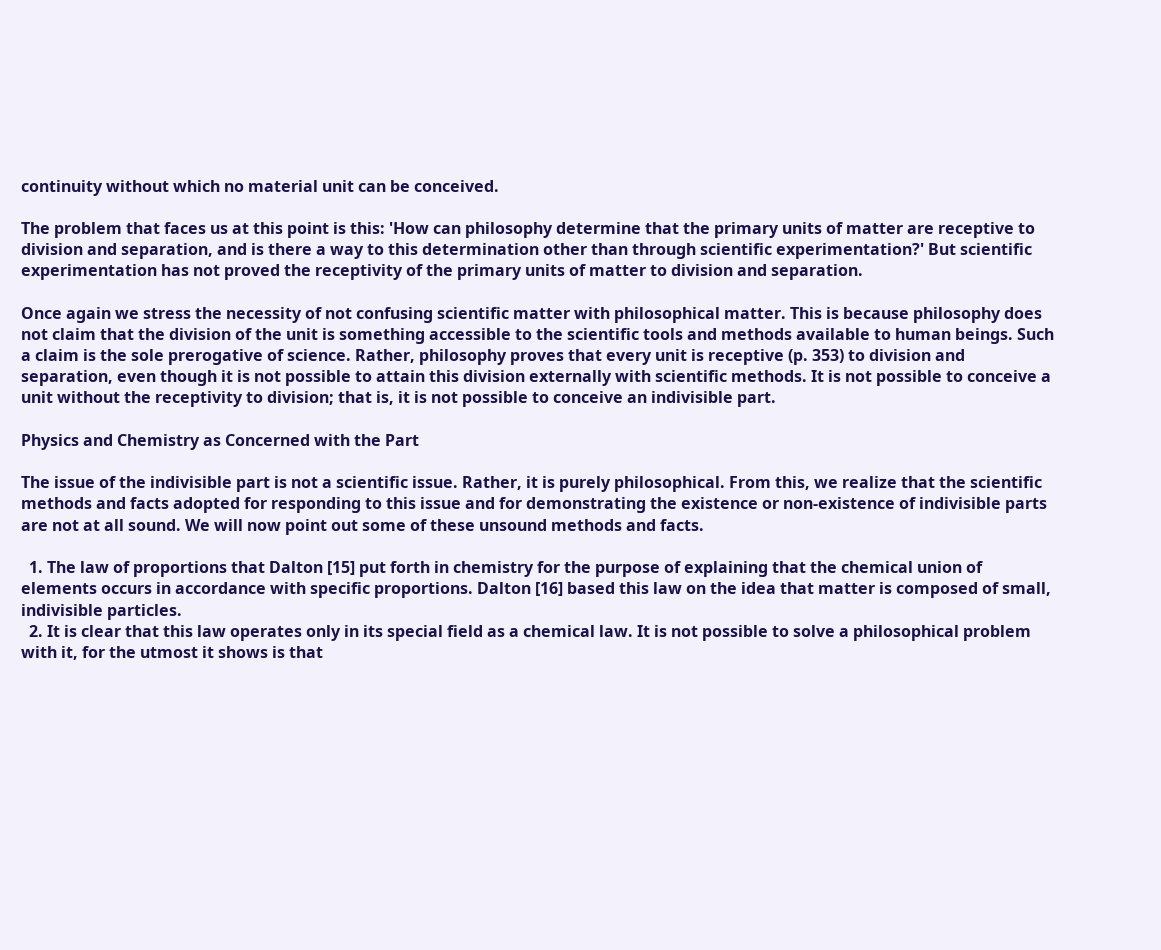continuity without which no material unit can be conceived.

The problem that faces us at this point is this: 'How can philosophy determine that the primary units of matter are receptive to division and separation, and is there a way to this determination other than through scientific experimentation?' But scientific experimentation has not proved the receptivity of the primary units of matter to division and separation.

Once again we stress the necessity of not confusing scientific matter with philosophical matter. This is because philosophy does not claim that the division of the unit is something accessible to the scientific tools and methods available to human beings. Such a claim is the sole prerogative of science. Rather, philosophy proves that every unit is receptive (p. 353) to division and separation, even though it is not possible to attain this division externally with scientific methods. It is not possible to conceive a unit without the receptivity to division; that is, it is not possible to conceive an indivisible part.

Physics and Chemistry as Concerned with the Part

The issue of the indivisible part is not a scientific issue. Rather, it is purely philosophical. From this, we realize that the scientific methods and facts adopted for responding to this issue and for demonstrating the existence or non-existence of indivisible parts are not at all sound. We will now point out some of these unsound methods and facts.

  1. The law of proportions that Dalton [15] put forth in chemistry for the purpose of explaining that the chemical union of elements occurs in accordance with specific proportions. Dalton [16] based this law on the idea that matter is composed of small, indivisible particles.
  2. It is clear that this law operates only in its special field as a chemical law. It is not possible to solve a philosophical problem with it, for the utmost it shows is that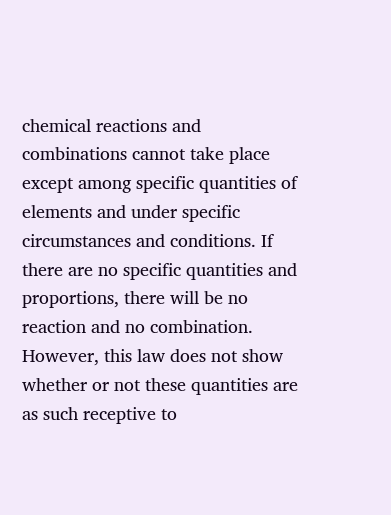chemical reactions and combinations cannot take place except among specific quantities of elements and under specific circumstances and conditions. If there are no specific quantities and proportions, there will be no reaction and no combination. However, this law does not show whether or not these quantities are as such receptive to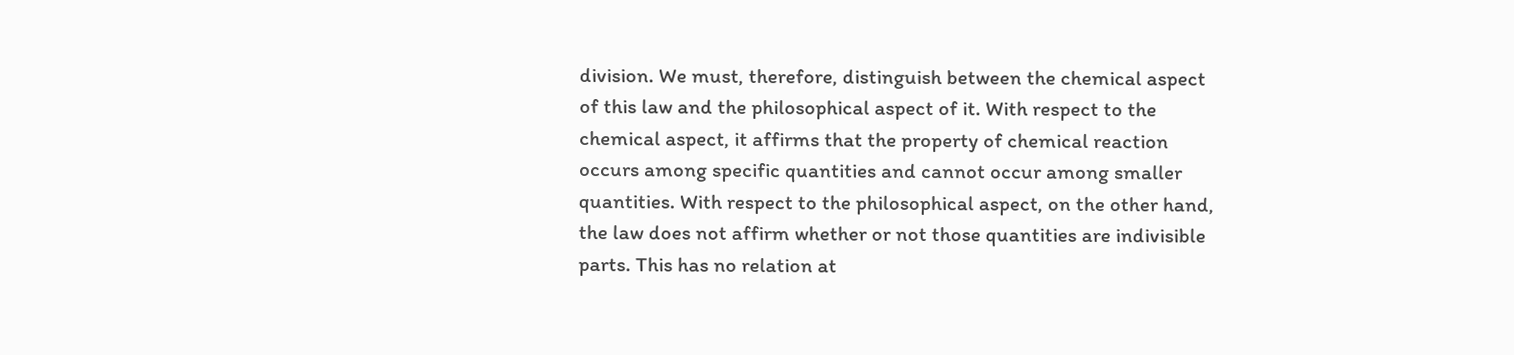division. We must, therefore, distinguish between the chemical aspect of this law and the philosophical aspect of it. With respect to the chemical aspect, it affirms that the property of chemical reaction occurs among specific quantities and cannot occur among smaller quantities. With respect to the philosophical aspect, on the other hand, the law does not affirm whether or not those quantities are indivisible parts. This has no relation at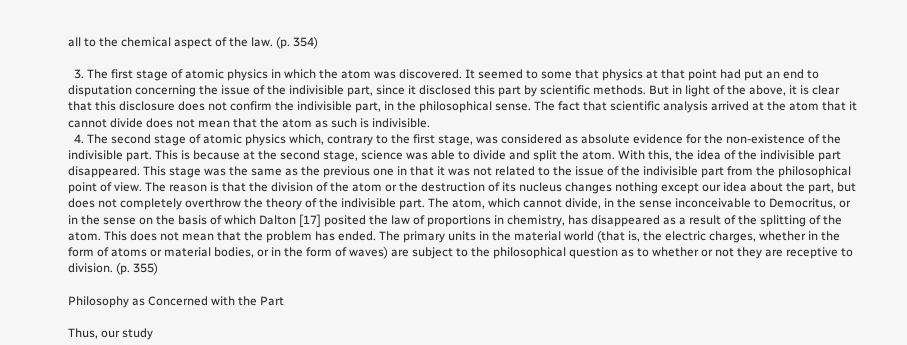all to the chemical aspect of the law. (p. 354)

  3. The first stage of atomic physics in which the atom was discovered. It seemed to some that physics at that point had put an end to disputation concerning the issue of the indivisible part, since it disclosed this part by scientific methods. But in light of the above, it is clear that this disclosure does not confirm the indivisible part, in the philosophical sense. The fact that scientific analysis arrived at the atom that it cannot divide does not mean that the atom as such is indivisible.
  4. The second stage of atomic physics which, contrary to the first stage, was considered as absolute evidence for the non-existence of the indivisible part. This is because at the second stage, science was able to divide and split the atom. With this, the idea of the indivisible part disappeared. This stage was the same as the previous one in that it was not related to the issue of the indivisible part from the philosophical point of view. The reason is that the division of the atom or the destruction of its nucleus changes nothing except our idea about the part, but does not completely overthrow the theory of the indivisible part. The atom, which cannot divide, in the sense inconceivable to Democritus, or in the sense on the basis of which Dalton [17] posited the law of proportions in chemistry, has disappeared as a result of the splitting of the atom. This does not mean that the problem has ended. The primary units in the material world (that is, the electric charges, whether in the form of atoms or material bodies, or in the form of waves) are subject to the philosophical question as to whether or not they are receptive to division. (p. 355)

Philosophy as Concerned with the Part

Thus, our study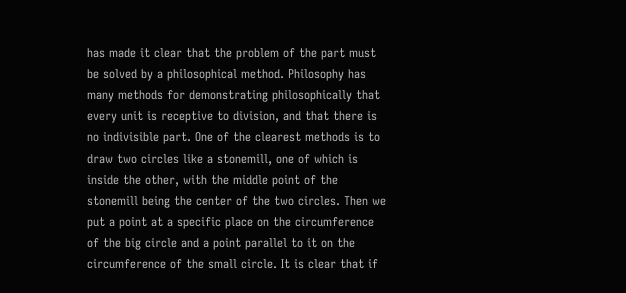has made it clear that the problem of the part must be solved by a philosophical method. Philosophy has many methods for demonstrating philosophically that every unit is receptive to division, and that there is no indivisible part. One of the clearest methods is to draw two circles like a stonemill, one of which is inside the other, with the middle point of the stonemill being the center of the two circles. Then we put a point at a specific place on the circumference of the big circle and a point parallel to it on the circumference of the small circle. It is clear that if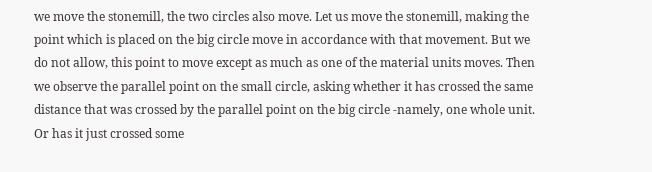we move the stonemill, the two circles also move. Let us move the stonemill, making the point which is placed on the big circle move in accordance with that movement. But we do not allow, this point to move except as much as one of the material units moves. Then we observe the parallel point on the small circle, asking whether it has crossed the same distance that was crossed by the parallel point on the big circle -namely, one whole unit. Or has it just crossed some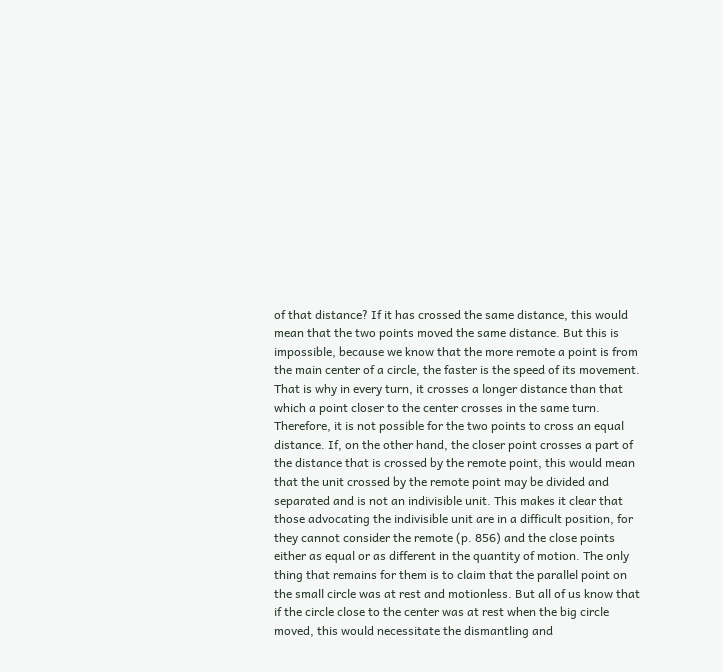of that distance? If it has crossed the same distance, this would mean that the two points moved the same distance. But this is impossible, because we know that the more remote a point is from the main center of a circle, the faster is the speed of its movement. That is why in every turn, it crosses a longer distance than that which a point closer to the center crosses in the same turn. Therefore, it is not possible for the two points to cross an equal distance. If, on the other hand, the closer point crosses a part of the distance that is crossed by the remote point, this would mean that the unit crossed by the remote point may be divided and separated and is not an indivisible unit. This makes it clear that those advocating the indivisible unit are in a difficult position, for they cannot consider the remote (p. 856) and the close points either as equal or as different in the quantity of motion. The only thing that remains for them is to claim that the parallel point on the small circle was at rest and motionless. But all of us know that if the circle close to the center was at rest when the big circle moved, this would necessitate the dismantling and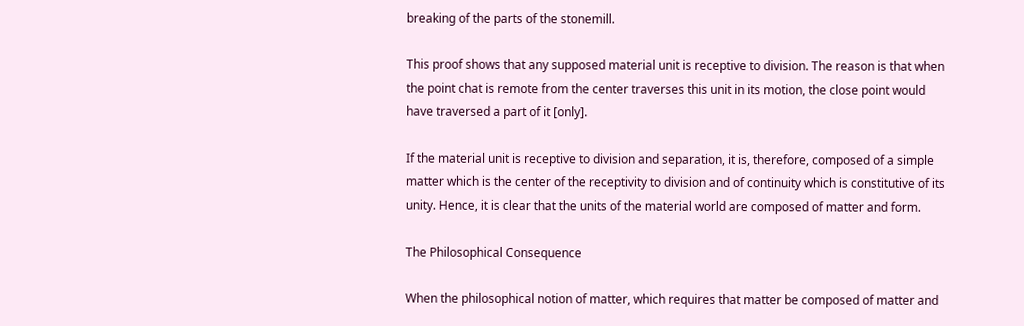breaking of the parts of the stonemill.

This proof shows that any supposed material unit is receptive to division. The reason is that when the point chat is remote from the center traverses this unit in its motion, the close point would have traversed a part of it [only].

If the material unit is receptive to division and separation, it is, therefore, composed of a simple matter which is the center of the receptivity to division and of continuity which is constitutive of its unity. Hence, it is clear that the units of the material world are composed of matter and form.

The Philosophical Consequence

When the philosophical notion of matter, which requires that matter be composed of matter and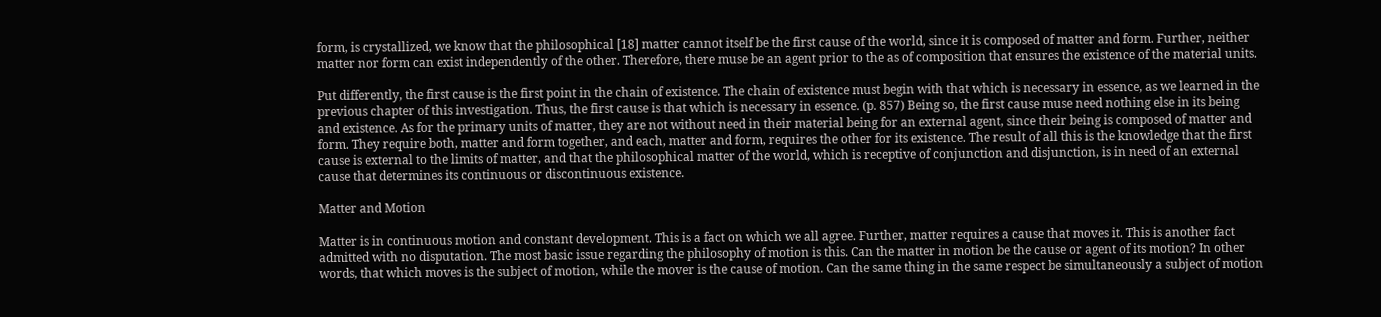form, is crystallized, we know that the philosophical [18] matter cannot itself be the first cause of the world, since it is composed of matter and form. Further, neither matter nor form can exist independently of the other. Therefore, there muse be an agent prior to the as of composition that ensures the existence of the material units.

Put differently, the first cause is the first point in the chain of existence. The chain of existence must begin with that which is necessary in essence, as we learned in the previous chapter of this investigation. Thus, the first cause is that which is necessary in essence. (p. 857) Being so, the first cause muse need nothing else in its being and existence. As for the primary units of matter, they are not without need in their material being for an external agent, since their being is composed of matter and form. They require both, matter and form together, and each, matter and form, requires the other for its existence. The result of all this is the knowledge that the first cause is external to the limits of matter, and that the philosophical matter of the world, which is receptive of conjunction and disjunction, is in need of an external cause that determines its continuous or discontinuous existence.

Matter and Motion

Matter is in continuous motion and constant development. This is a fact on which we all agree. Further, matter requires a cause that moves it. This is another fact admitted with no disputation. The most basic issue regarding the philosophy of motion is this. Can the matter in motion be the cause or agent of its motion? In other words, that which moves is the subject of motion, while the mover is the cause of motion. Can the same thing in the same respect be simultaneously a subject of motion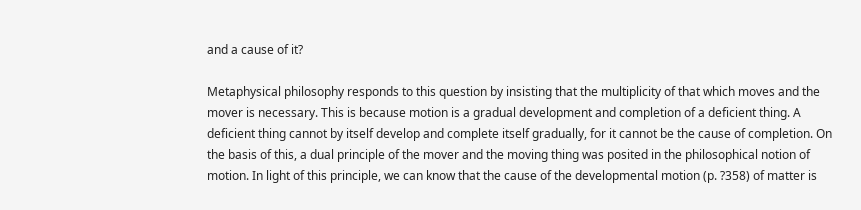and a cause of it?

Metaphysical philosophy responds to this question by insisting that the multiplicity of that which moves and the mover is necessary. This is because motion is a gradual development and completion of a deficient thing. A deficient thing cannot by itself develop and complete itself gradually, for it cannot be the cause of completion. On the basis of this, a dual principle of the mover and the moving thing was posited in the philosophical notion of motion. In light of this principle, we can know that the cause of the developmental motion (p. ?358) of matter is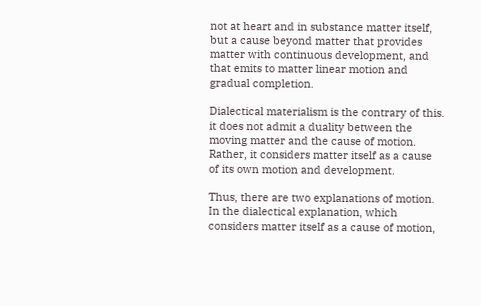not at heart and in substance matter itself, but a cause beyond matter that provides matter with continuous development, and that emits to matter linear motion and gradual completion.

Dialectical materialism is the contrary of this. it does not admit a duality between the moving matter and the cause of motion. Rather, it considers matter itself as a cause of its own motion and development.

Thus, there are two explanations of motion. In the dialectical explanation, which considers matter itself as a cause of motion,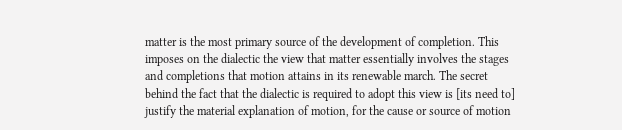matter is the most primary source of the development of completion. This imposes on the dialectic the view that matter essentially involves the stages and completions that motion attains in its renewable march. The secret behind the fact that the dialectic is required to adopt this view is [its need to] justify the material explanation of motion, for the cause or source of motion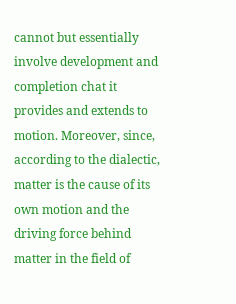cannot but essentially involve development and completion chat it provides and extends to motion. Moreover, since, according to the dialectic, matter is the cause of its own motion and the driving force behind matter in the field of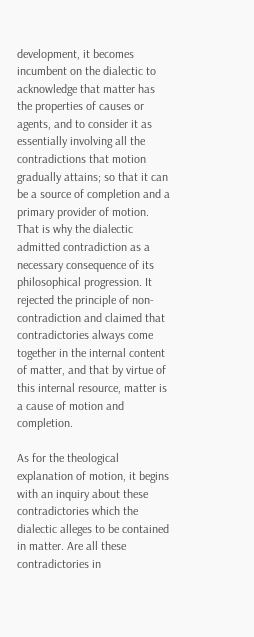development, it becomes incumbent on the dialectic to acknowledge that matter has the properties of causes or agents, and to consider it as essentially involving all the contradictions that motion gradually attains; so that it can be a source of completion and a primary provider of motion. That is why the dialectic admitted contradiction as a necessary consequence of its philosophical progression. It rejected the principle of non-contradiction and claimed that contradictories always come together in the internal content of matter, and that by virtue of this internal resource, matter is a cause of motion and completion.

As for the theological explanation of motion, it begins with an inquiry about these contradictories which the dialectic alleges to be contained in matter. Are all these contradictories in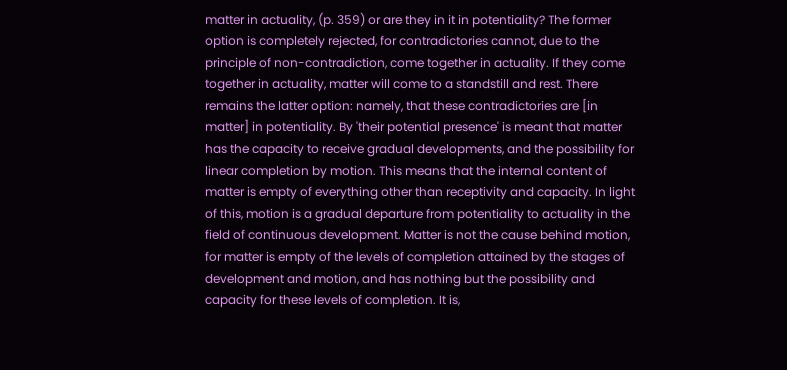matter in actuality, (p. 359) or are they in it in potentiality? The former option is completely rejected, for contradictories cannot, due to the principle of non-contradiction, come together in actuality. If they come together in actuality, matter will come to a standstill and rest. There remains the latter option: namely, that these contradictories are [in matter] in potentiality. By 'their potential presence' is meant that matter has the capacity to receive gradual developments, and the possibility for linear completion by motion. This means that the internal content of matter is empty of everything other than receptivity and capacity. In light of this, motion is a gradual departure from potentiality to actuality in the field of continuous development. Matter is not the cause behind motion, for matter is empty of the levels of completion attained by the stages of development and motion, and has nothing but the possibility and capacity for these levels of completion. It is,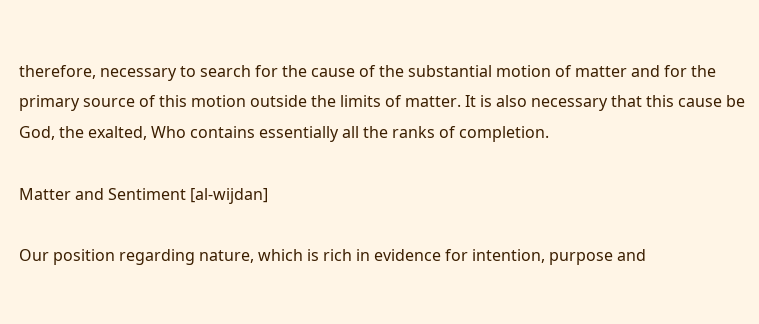therefore, necessary to search for the cause of the substantial motion of matter and for the primary source of this motion outside the limits of matter. It is also necessary that this cause be God, the exalted, Who contains essentially all the ranks of completion.

Matter and Sentiment [al-wijdan]

Our position regarding nature, which is rich in evidence for intention, purpose and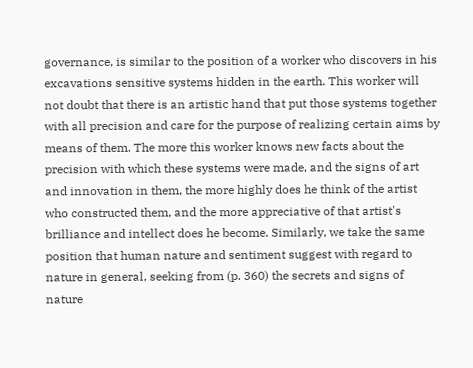governance, is similar to the position of a worker who discovers in his excavations sensitive systems hidden in the earth. This worker will not doubt that there is an artistic hand that put those systems together with all precision and care for the purpose of realizing certain aims by means of them. The more this worker knows new facts about the precision with which these systems were made, and the signs of art and innovation in them, the more highly does he think of the artist who constructed them, and the more appreciative of that artist's brilliance and intellect does he become. Similarly, we take the same position that human nature and sentiment suggest with regard to nature in general, seeking from (p. 360) the secrets and signs of nature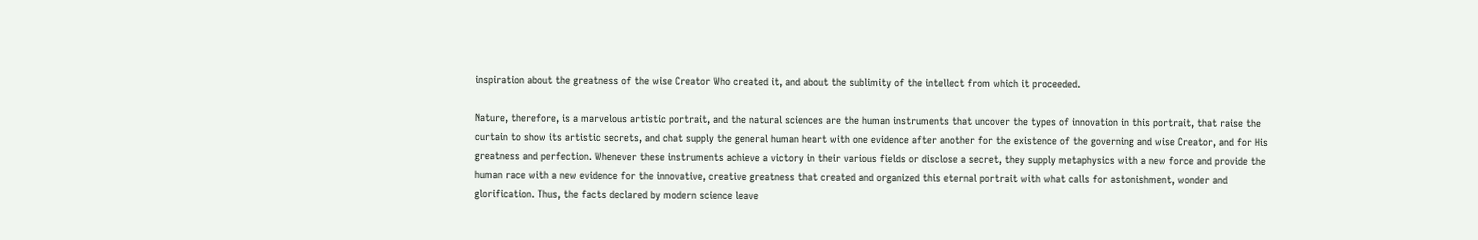inspiration about the greatness of the wise Creator Who created it, and about the sublimity of the intellect from which it proceeded.

Nature, therefore, is a marvelous artistic portrait, and the natural sciences are the human instruments that uncover the types of innovation in this portrait, that raise the curtain to show its artistic secrets, and chat supply the general human heart with one evidence after another for the existence of the governing and wise Creator, and for His greatness and perfection. Whenever these instruments achieve a victory in their various fields or disclose a secret, they supply metaphysics with a new force and provide the human race with a new evidence for the innovative, creative greatness that created and organized this eternal portrait with what calls for astonishment, wonder and glorification. Thus, the facts declared by modern science leave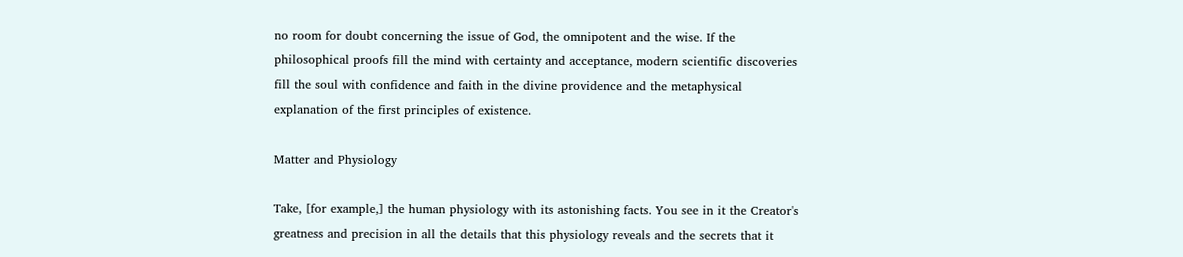no room for doubt concerning the issue of God, the omnipotent and the wise. If the philosophical proofs fill the mind with certainty and acceptance, modern scientific discoveries fill the soul with confidence and faith in the divine providence and the metaphysical explanation of the first principles of existence.

Matter and Physiology

Take, [for example,] the human physiology with its astonishing facts. You see in it the Creator's greatness and precision in all the details that this physiology reveals and the secrets that it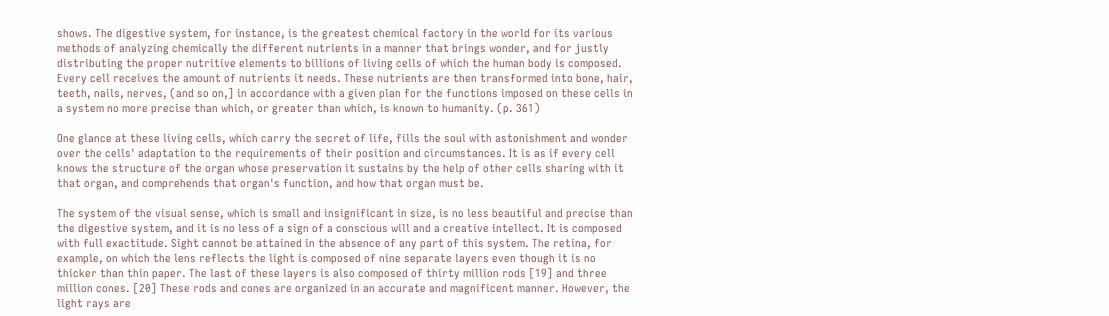shows. The digestive system, for instance, is the greatest chemical factory in the world for its various methods of analyzing chemically the different nutrients in a manner that brings wonder, and for justly distributing the proper nutritive elements to billions of living cells of which the human body is composed. Every cell receives the amount of nutrients it needs. These nutrients are then transformed into bone, hair, teeth, nails, nerves, (and so on,] in accordance with a given plan for the functions imposed on these cells in a system no more precise than which, or greater than which, is known to humanity. (p. 361)

One glance at these living cells, which carry the secret of life, fills the soul with astonishment and wonder over the cells' adaptation to the requirements of their position and circumstances. It is as if every cell knows the structure of the organ whose preservation it sustains by the help of other cells sharing with it that organ, and comprehends that organ's function, and how that organ must be.

The system of the visual sense, which is small and insignificant in size, is no less beautiful and precise than the digestive system, and it is no less of a sign of a conscious will and a creative intellect. It is composed with full exactitude. Sight cannot be attained in the absence of any part of this system. The retina, for example, on which the lens reflects the light is composed of nine separate layers even though it is no thicker than thin paper. The last of these layers is also composed of thirty million rods [19] and three million cones. [20] These rods and cones are organized in an accurate and magnificent manner. However, the light rays are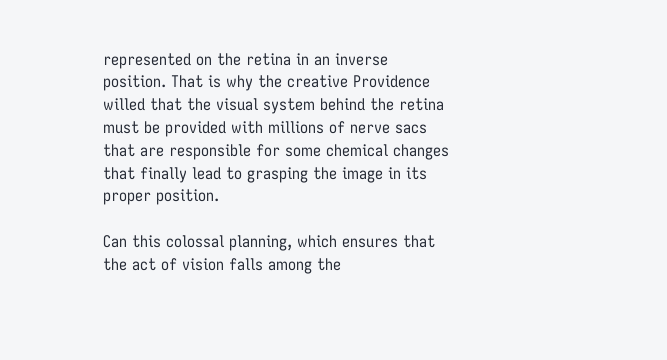represented on the retina in an inverse position. That is why the creative Providence willed that the visual system behind the retina must be provided with millions of nerve sacs that are responsible for some chemical changes that finally lead to grasping the image in its proper position.

Can this colossal planning, which ensures that the act of vision falls among the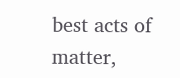best acts of matter,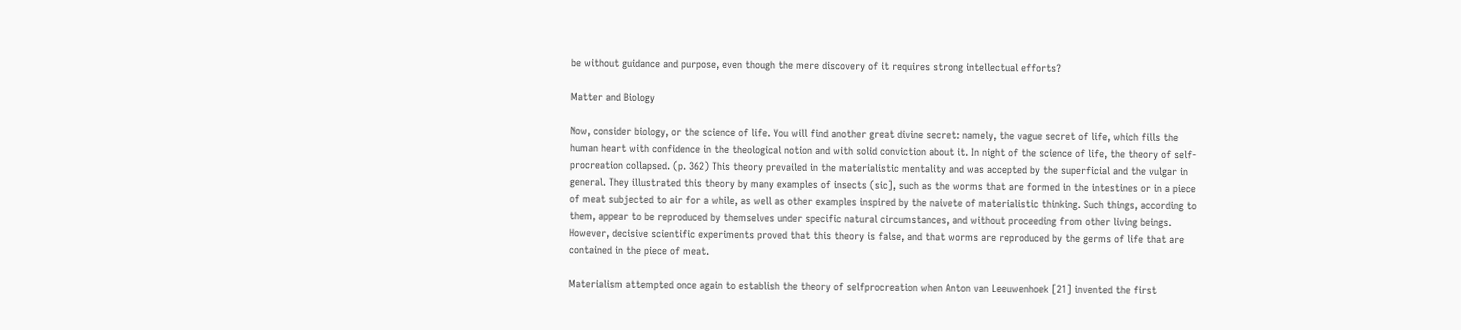be without guidance and purpose, even though the mere discovery of it requires strong intellectual efforts?

Matter and Biology

Now, consider biology, or the science of life. You will find another great divine secret: namely, the vague secret of life, which fills the human heart with confidence in the theological notion and with solid conviction about it. In night of the science of life, the theory of self-procreation collapsed. (p. 362) This theory prevailed in the materialistic mentality and was accepted by the superficial and the vulgar in general. They illustrated this theory by many examples of insects (sic], such as the worms that are formed in the intestines or in a piece of meat subjected to air for a while, as well as other examples inspired by the naivete of materialistic thinking. Such things, according to them, appear to be reproduced by themselves under specific natural circumstances, and without proceeding from other living beings. However, decisive scientific experiments proved that this theory is false, and that worms are reproduced by the germs of life that are contained in the piece of meat.

Materialism attempted once again to establish the theory of selfprocreation when Anton van Leeuwenhoek [21] invented the first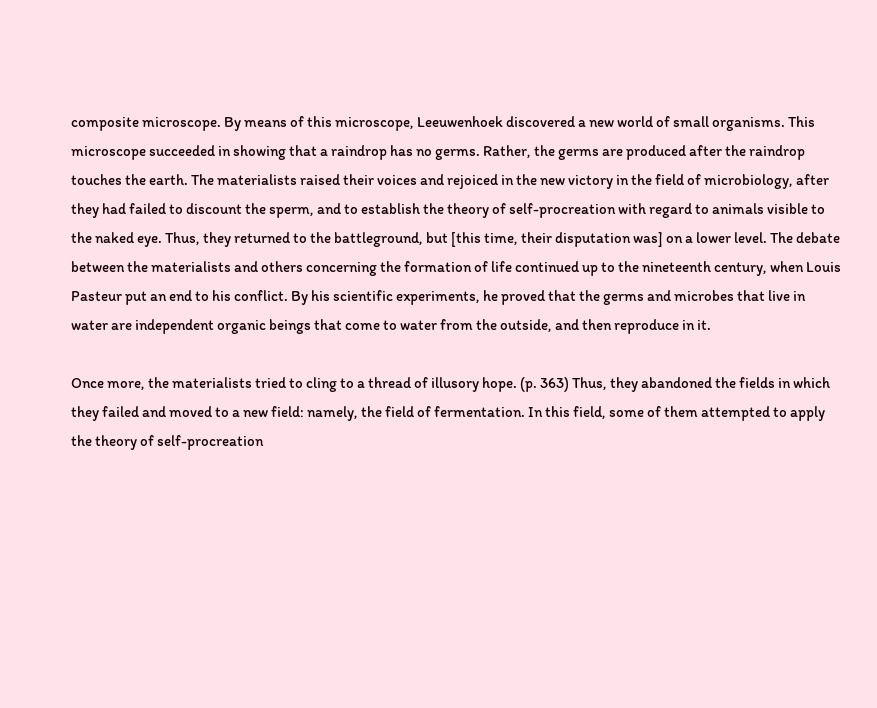composite microscope. By means of this microscope, Leeuwenhoek discovered a new world of small organisms. This microscope succeeded in showing that a raindrop has no germs. Rather, the germs are produced after the raindrop touches the earth. The materialists raised their voices and rejoiced in the new victory in the field of microbiology, after they had failed to discount the sperm, and to establish the theory of self-procreation with regard to animals visible to the naked eye. Thus, they returned to the battleground, but [this time, their disputation was] on a lower level. The debate between the materialists and others concerning the formation of life continued up to the nineteenth century, when Louis Pasteur put an end to his conflict. By his scientific experiments, he proved that the germs and microbes that live in water are independent organic beings that come to water from the outside, and then reproduce in it.

Once more, the materialists tried to cling to a thread of illusory hope. (p. 363) Thus, they abandoned the fields in which they failed and moved to a new field: namely, the field of fermentation. In this field, some of them attempted to apply the theory of self-procreation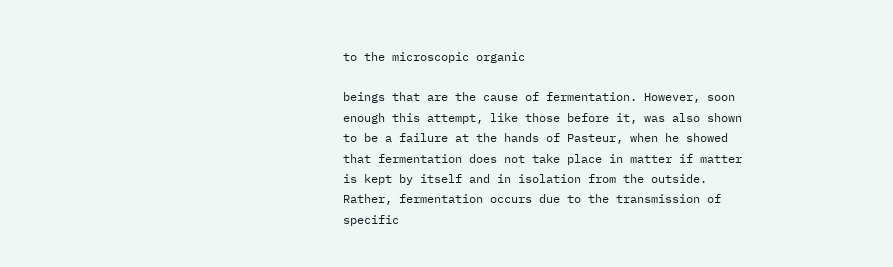to the microscopic organic

beings that are the cause of fermentation. However, soon enough this attempt, like those before it, was also shown to be a failure at the hands of Pasteur, when he showed that fermentation does not take place in matter if matter is kept by itself and in isolation from the outside. Rather, fermentation occurs due to the transmission of specific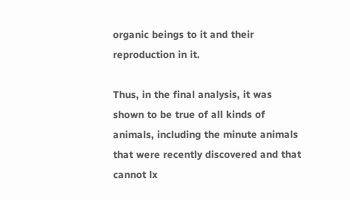organic beings to it and their reproduction in it.

Thus, in the final analysis, it was shown to be true of all kinds of animals, including the minute animals that were recently discovered and that cannot lx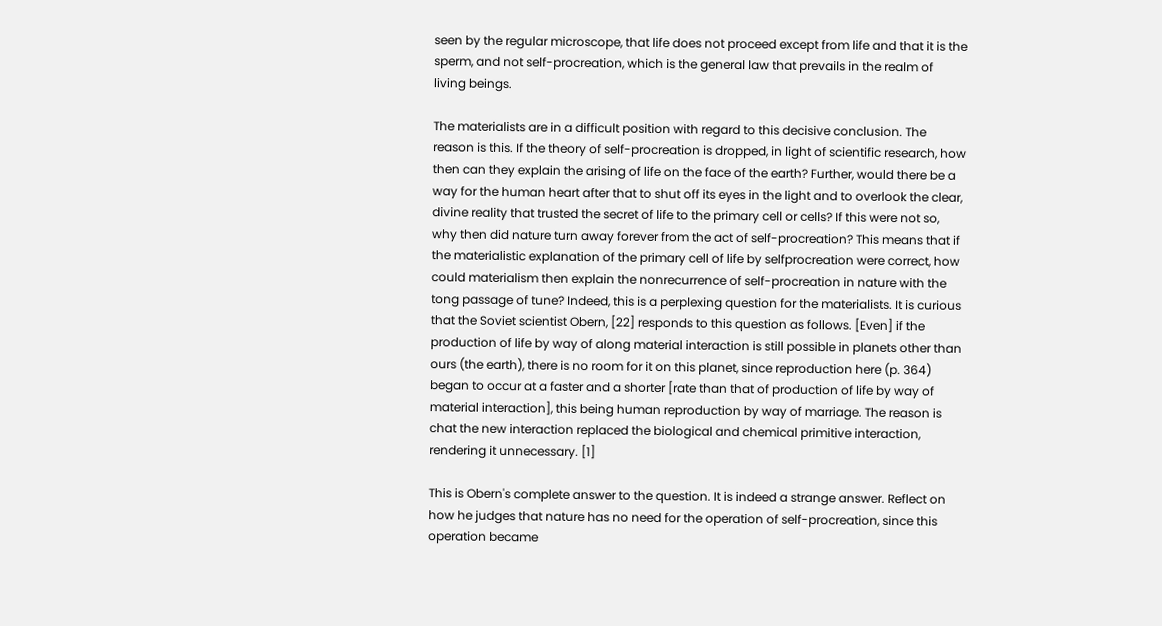seen by the regular microscope, that life does not proceed except from life and that it is the sperm, and not self-procreation, which is the general law that prevails in the realm of living beings.

The materialists are in a difficult position with regard to this decisive conclusion. The reason is this. If the theory of self-procreation is dropped, in light of scientific research, how then can they explain the arising of life on the face of the earth? Further, would there be a way for the human heart after that to shut off its eyes in the light and to overlook the clear, divine reality that trusted the secret of life to the primary cell or cells? If this were not so, why then did nature turn away forever from the act of self-procreation? This means that if the materialistic explanation of the primary cell of life by selfprocreation were correct, how could materialism then explain the nonrecurrence of self-procreation in nature with the tong passage of tune? Indeed, this is a perplexing question for the materialists. It is curious that the Soviet scientist Obern, [22] responds to this question as follows. [Even] if the production of life by way of along material interaction is still possible in planets other than ours (the earth), there is no room for it on this planet, since reproduction here (p. 364) began to occur at a faster and a shorter [rate than that of production of life by way of material interaction], this being human reproduction by way of marriage. The reason is chat the new interaction replaced the biological and chemical primitive interaction, rendering it unnecessary. [1]

This is Obern's complete answer to the question. It is indeed a strange answer. Reflect on how he judges that nature has no need for the operation of self-procreation, since this operation became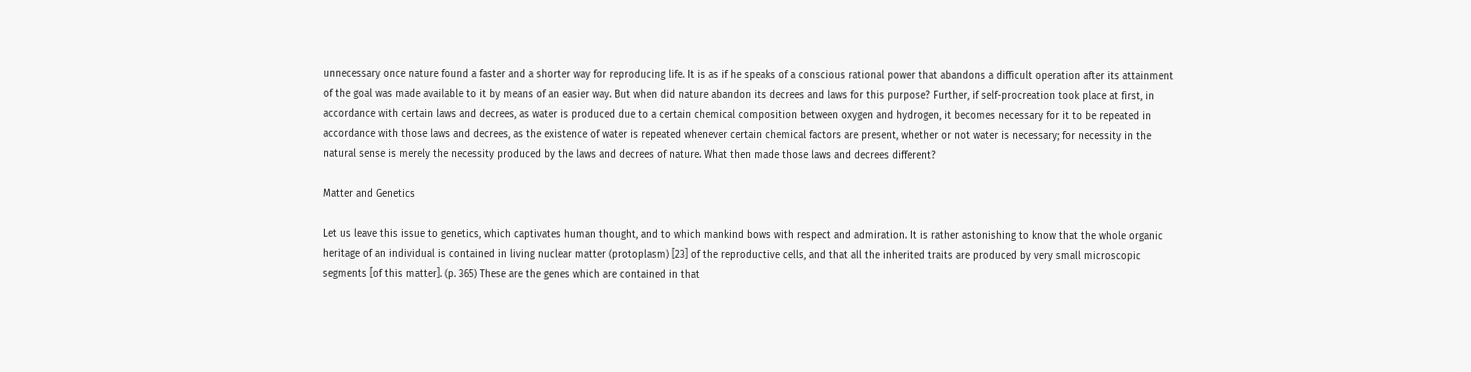unnecessary once nature found a faster and a shorter way for reproducing life. It is as if he speaks of a conscious rational power that abandons a difficult operation after its attainment of the goal was made available to it by means of an easier way. But when did nature abandon its decrees and laws for this purpose? Further, if self-procreation took place at first, in accordance with certain laws and decrees, as water is produced due to a certain chemical composition between oxygen and hydrogen, it becomes necessary for it to be repeated in accordance with those laws and decrees, as the existence of water is repeated whenever certain chemical factors are present, whether or not water is necessary; for necessity in the natural sense is merely the necessity produced by the laws and decrees of nature. What then made those laws and decrees different?

Matter and Genetics

Let us leave this issue to genetics, which captivates human thought, and to which mankind bows with respect and admiration. It is rather astonishing to know that the whole organic heritage of an individual is contained in living nuclear matter (protoplasm) [23] of the reproductive cells, and that all the inherited traits are produced by very small microscopic segments [of this matter]. (p. 365) These are the genes which are contained in that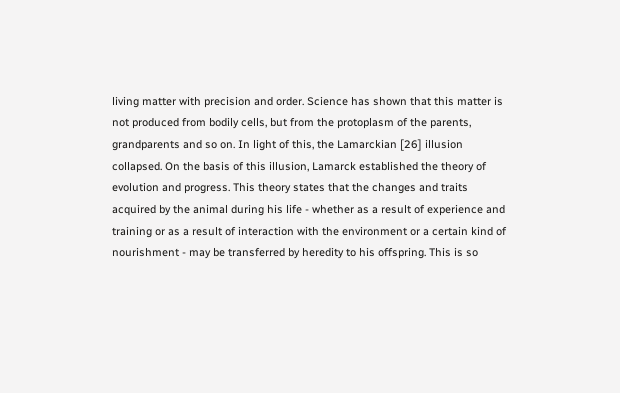living matter with precision and order. Science has shown that this matter is not produced from bodily cells, but from the protoplasm of the parents, grandparents and so on. In light of this, the Lamarckian [26] illusion collapsed. On the basis of this illusion, Lamarck established the theory of evolution and progress. This theory states that the changes and traits acquired by the animal during his life - whether as a result of experience and training or as a result of interaction with the environment or a certain kind of nourishment - may be transferred by heredity to his offspring. This is so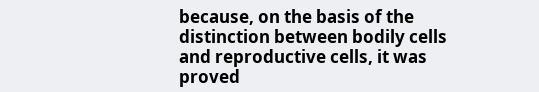because, on the basis of the distinction between bodily cells and reproductive cells, it was proved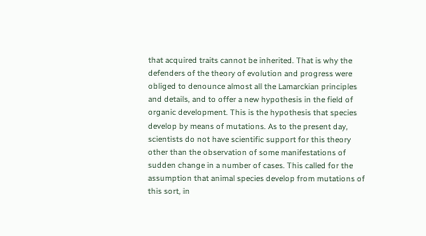that acquired traits cannot be inherited. That is why the defenders of the theory of evolution and progress were obliged to denounce almost all the Lamarckian principles and details, and to offer a new hypothesis in the field of organic development. This is the hypothesis that species develop by means of mutations. As to the present day, scientists do not have scientific support for this theory other than the observation of some manifestations of sudden change in a number of cases. This called for the assumption that animal species develop from mutations of this sort, in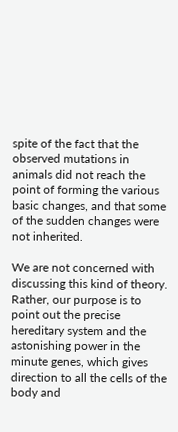spite of the fact that the observed mutations in animals did not reach the point of forming the various basic changes, and that some of the sudden changes were not inherited.

We are not concerned with discussing this kind of theory. Rather, our purpose is to point out the precise hereditary system and the astonishing power in the minute genes, which gives direction to all the cells of the body and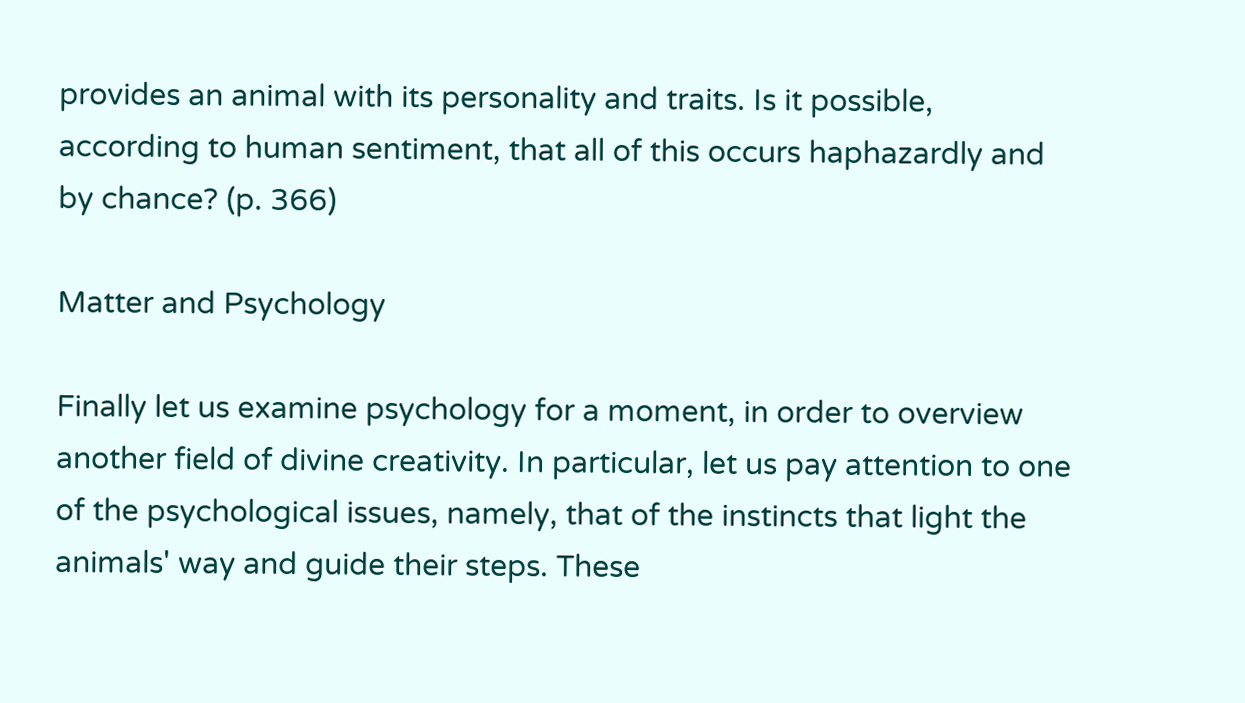provides an animal with its personality and traits. Is it possible, according to human sentiment, that all of this occurs haphazardly and by chance? (p. 366)

Matter and Psychology

Finally let us examine psychology for a moment, in order to overview another field of divine creativity. In particular, let us pay attention to one of the psychological issues, namely, that of the instincts that light the animals' way and guide their steps. These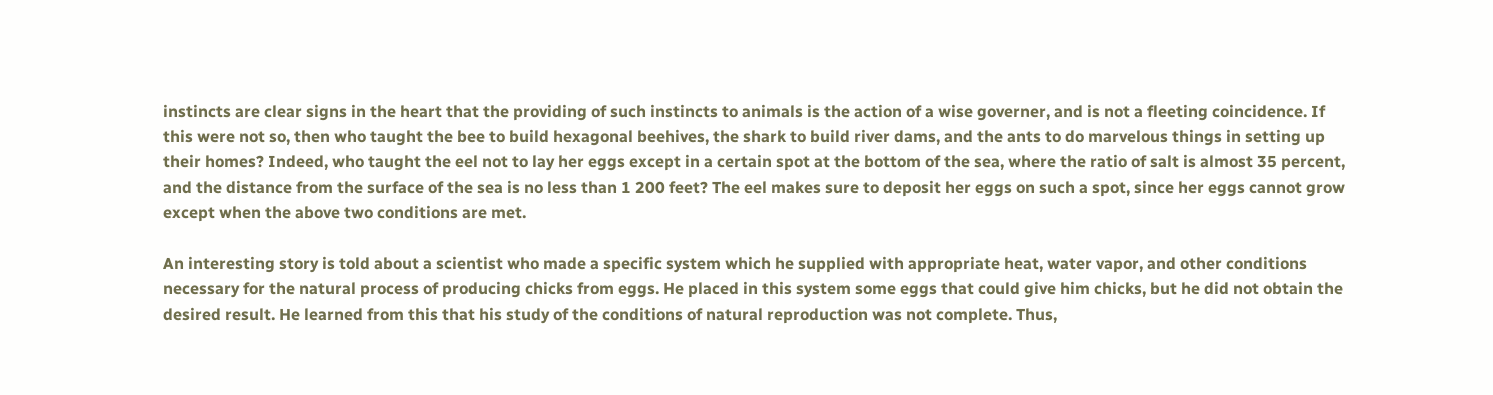instincts are clear signs in the heart that the providing of such instincts to animals is the action of a wise governer, and is not a fleeting coincidence. If this were not so, then who taught the bee to build hexagonal beehives, the shark to build river dams, and the ants to do marvelous things in setting up their homes? Indeed, who taught the eel not to lay her eggs except in a certain spot at the bottom of the sea, where the ratio of salt is almost 35 percent, and the distance from the surface of the sea is no less than 1 200 feet? The eel makes sure to deposit her eggs on such a spot, since her eggs cannot grow except when the above two conditions are met.

An interesting story is told about a scientist who made a specific system which he supplied with appropriate heat, water vapor, and other conditions necessary for the natural process of producing chicks from eggs. He placed in this system some eggs that could give him chicks, but he did not obtain the desired result. He learned from this that his study of the conditions of natural reproduction was not complete. Thus,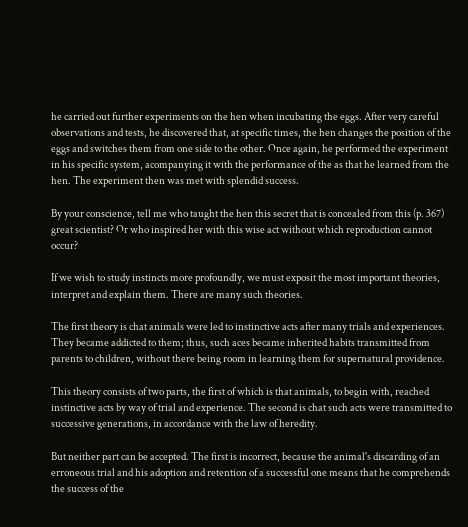he carried out further experiments on the hen when incubating the eggs. After very careful observations and tests, he discovered that, at specific times, the hen changes the position of the eggs and switches them from one side to the other. Once again, he performed the experiment in his specific system, acompanying it with the performance of the as that he learned from the hen. The experiment then was met with splendid success.

By your conscience, tell me who taught the hen this secret that is concealed from this (p. 367) great scientist? Or who inspired her with this wise act without which reproduction cannot occur?

If we wish to study instincts more profoundly, we must exposit the most important theories, interpret and explain them. There are many such theories.

The first theory is chat animals were led to instinctive acts after many trials and experiences. They became addicted to them; thus, such aces became inherited habits transmitted from parents to children, without there being room in learning them for supernatural providence.

This theory consists of two parts, the first of which is that animals, to begin with, reached instinctive acts by way of trial and experience. The second is chat such acts were transmitted to successive generations, in accordance with the law of heredity.

But neither part can be accepted. The first is incorrect, because the animal's discarding of an erroneous trial and his adoption and retention of a successful one means that he comprehends the success of the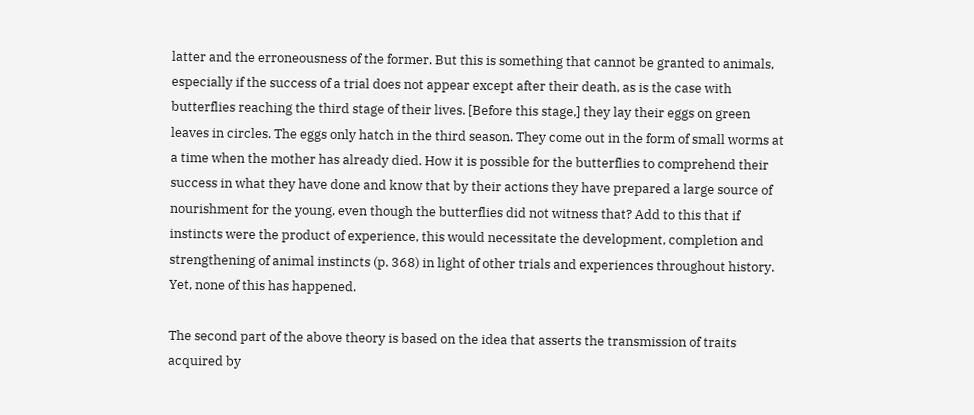latter and the erroneousness of the former. But this is something that cannot be granted to animals, especially if the success of a trial does not appear except after their death, as is the case with butterflies reaching the third stage of their lives. [Before this stage,] they lay their eggs on green leaves in circles. The eggs only hatch in the third season. They come out in the form of small worms at a time when the mother has already died. How it is possible for the butterflies to comprehend their success in what they have done and know that by their actions they have prepared a large source of nourishment for the young, even though the butterflies did not witness that? Add to this that if instincts were the product of experience, this would necessitate the development, completion and strengthening of animal instincts (p. 368) in light of other trials and experiences throughout history. Yet, none of this has happened.

The second part of the above theory is based on the idea that asserts the transmission of traits acquired by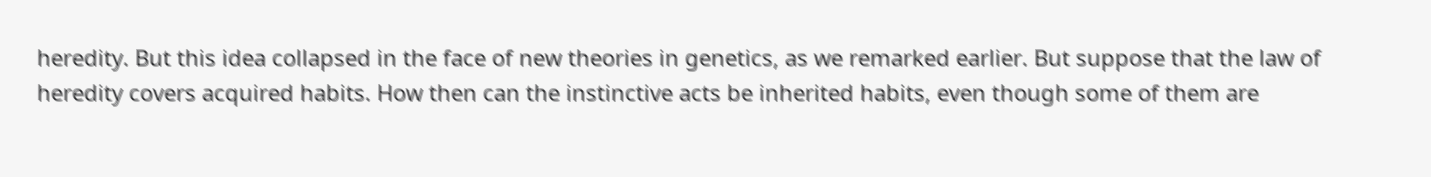heredity. But this idea collapsed in the face of new theories in genetics, as we remarked earlier. But suppose that the law of heredity covers acquired habits. How then can the instinctive acts be inherited habits, even though some of them are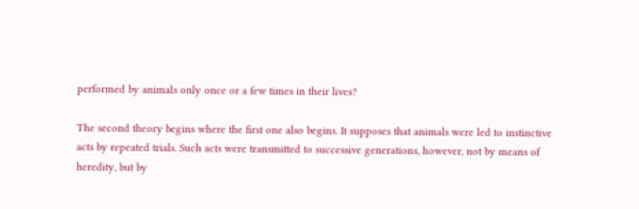performed by animals only once or a few times in their lives?

The second theory begins where the first one also begins. It supposes that animals were led to instinctive acts by repeated trials. Such acts were transmitted to successive generations, however, not by means of heredity, but by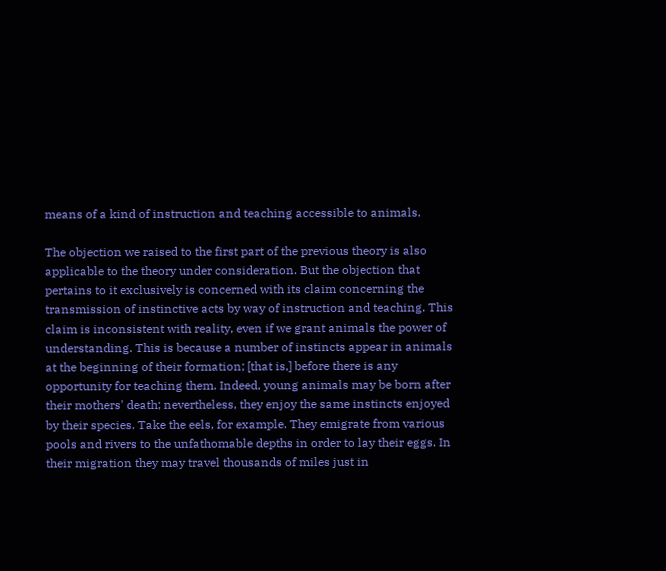means of a kind of instruction and teaching accessible to animals.

The objection we raised to the first part of the previous theory is also applicable to the theory under consideration. But the objection that pertains to it exclusively is concerned with its claim concerning the transmission of instinctive acts by way of instruction and teaching. This claim is inconsistent with reality, even if we grant animals the power of understanding. This is because a number of instincts appear in animals at the beginning of their formation; [that is,] before there is any opportunity for teaching them. Indeed, young animals may be born after their mothers' death; nevertheless, they enjoy the same instincts enjoyed by their species. Take the eels, for example. They emigrate from various pools and rivers to the unfathomable depths in order to lay their eggs. In their migration they may travel thousands of miles just in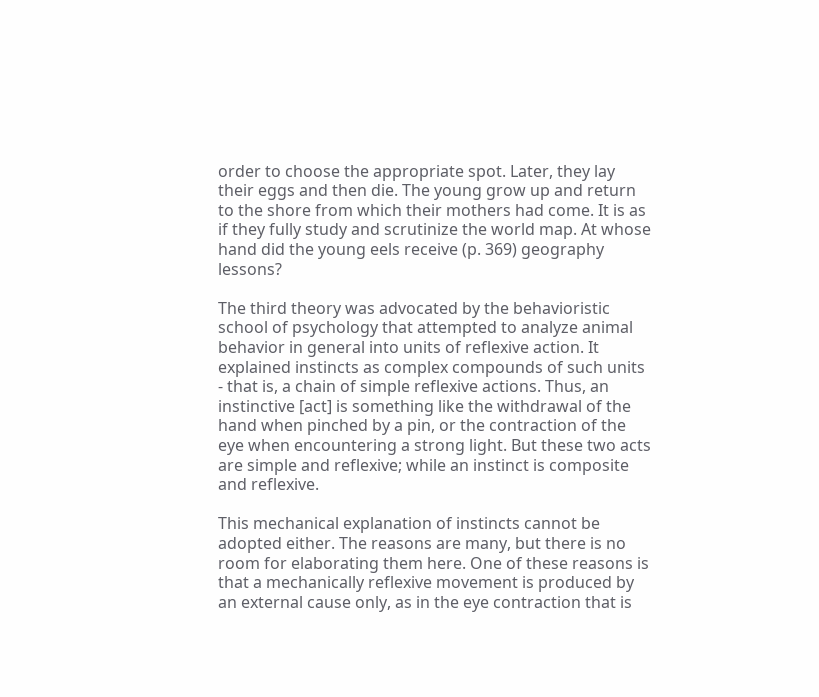order to choose the appropriate spot. Later, they lay their eggs and then die. The young grow up and return to the shore from which their mothers had come. It is as if they fully study and scrutinize the world map. At whose hand did the young eels receive (p. 369) geography lessons?

The third theory was advocated by the behavioristic school of psychology that attempted to analyze animal behavior in general into units of reflexive action. It explained instincts as complex compounds of such units - that is, a chain of simple reflexive actions. Thus, an instinctive [act] is something like the withdrawal of the hand when pinched by a pin, or the contraction of the eye when encountering a strong light. But these two acts are simple and reflexive; while an instinct is composite and reflexive.

This mechanical explanation of instincts cannot be adopted either. The reasons are many, but there is no room for elaborating them here. One of these reasons is that a mechanically reflexive movement is produced by an external cause only, as in the eye contraction that is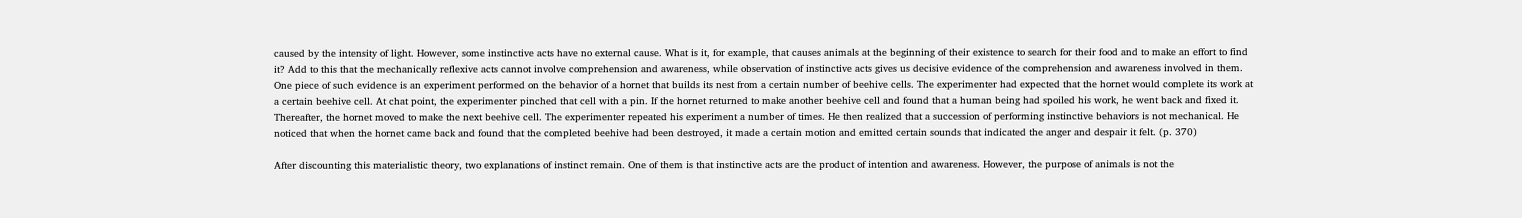caused by the intensity of light. However, some instinctive acts have no external cause. What is it, for example, that causes animals at the beginning of their existence to search for their food and to make an effort to find it? Add to this that the mechanically reflexive acts cannot involve comprehension and awareness, while observation of instinctive acts gives us decisive evidence of the comprehension and awareness involved in them. One piece of such evidence is an experiment performed on the behavior of a hornet that builds its nest from a certain number of beehive cells. The experimenter had expected that the hornet would complete its work at a certain beehive cell. At chat point, the experimenter pinched that cell with a pin. If the hornet returned to make another beehive cell and found that a human being had spoiled his work, he went back and fixed it. Thereafter, the hornet moved to make the next beehive cell. The experimenter repeated his experiment a number of times. He then realized that a succession of performing instinctive behaviors is not mechanical. He noticed that when the hornet came back and found that the completed beehive had been destroyed, it made a certain motion and emitted certain sounds that indicated the anger and despair it felt. (p. 370)

After discounting this materialistic theory, two explanations of instinct remain. One of them is that instinctive acts are the product of intention and awareness. However, the purpose of animals is not the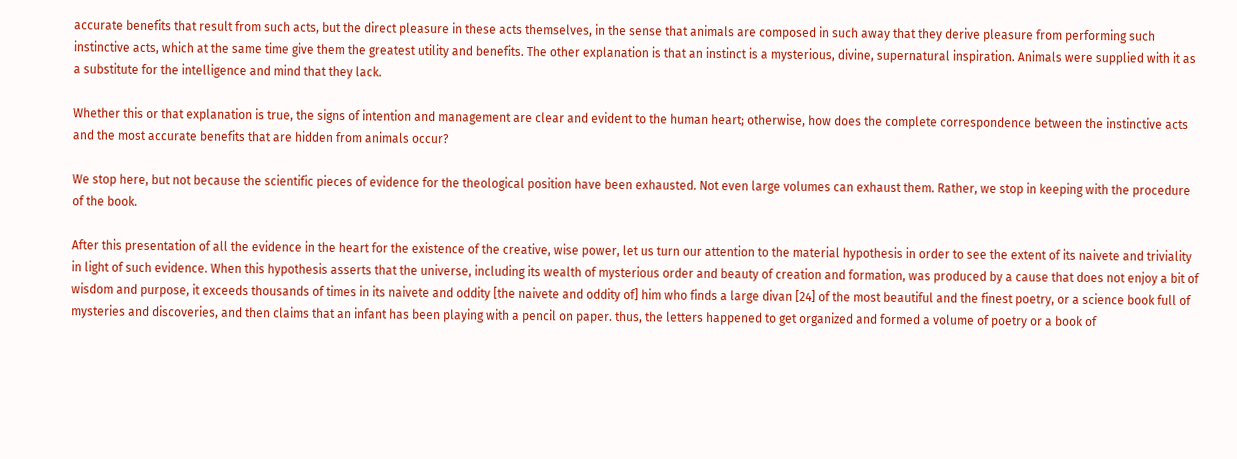accurate benefits that result from such acts, but the direct pleasure in these acts themselves, in the sense that animals are composed in such away that they derive pleasure from performing such instinctive acts, which at the same time give them the greatest utility and benefits. The other explanation is that an instinct is a mysterious, divine, supernatural inspiration. Animals were supplied with it as a substitute for the intelligence and mind that they lack.

Whether this or that explanation is true, the signs of intention and management are clear and evident to the human heart; otherwise, how does the complete correspondence between the instinctive acts and the most accurate benefits that are hidden from animals occur?

We stop here, but not because the scientific pieces of evidence for the theological position have been exhausted. Not even large volumes can exhaust them. Rather, we stop in keeping with the procedure of the book.

After this presentation of all the evidence in the heart for the existence of the creative, wise power, let us turn our attention to the material hypothesis in order to see the extent of its naivete and triviality in light of such evidence. When this hypothesis asserts that the universe, including its wealth of mysterious order and beauty of creation and formation, was produced by a cause that does not enjoy a bit of wisdom and purpose, it exceeds thousands of times in its naivete and oddity [the naivete and oddity of] him who finds a large divan [24] of the most beautiful and the finest poetry, or a science book full of mysteries and discoveries, and then claims that an infant has been playing with a pencil on paper. thus, the letters happened to get organized and formed a volume of poetry or a book of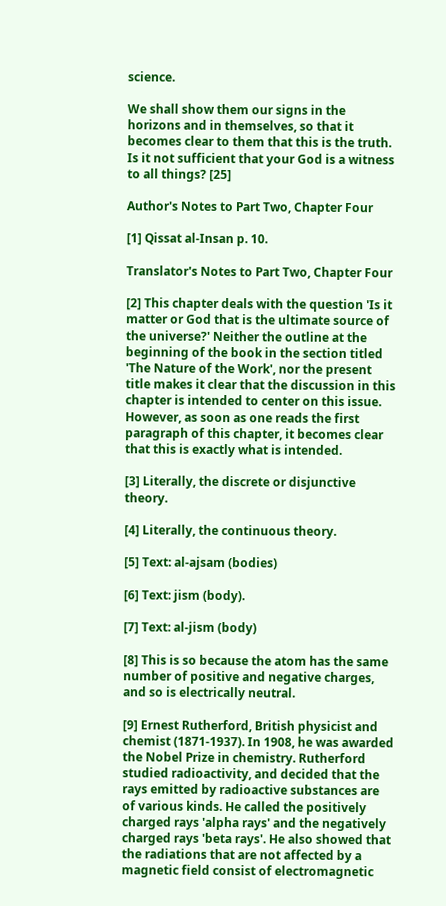science.

We shall show them our signs in the horizons and in themselves, so that it becomes clear to them that this is the truth. Is it not sufficient that your God is a witness to all things? [25]

Author's Notes to Part Two, Chapter Four

[1] Qissat al-Insan p. 10.

Translator's Notes to Part Two, Chapter Four

[2] This chapter deals with the question 'Is it matter or God that is the ultimate source of the universe?' Neither the outline at the beginning of the book in the section titled 'The Nature of the Work', nor the present title makes it clear that the discussion in this chapter is intended to center on this issue. However, as soon as one reads the first paragraph of this chapter, it becomes clear that this is exactly what is intended.

[3] Literally, the discrete or disjunctive theory.

[4] Literally, the continuous theory.

[5] Text: al-ajsam (bodies)

[6] Text: jism (body).

[7] Text: al-jism (body)

[8] This is so because the atom has the same number of positive and negative charges, and so is electrically neutral.

[9] Ernest Rutherford, British physicist and chemist (1871-1937). In 1908, he was awarded the Nobel Prize in chemistry. Rutherford studied radioactivity, and decided that the rays emitted by radioactive substances are of various kinds. He called the positively charged rays 'alpha rays' and the negatively charged rays 'beta rays'. He also showed that the radiations that are not affected by a magnetic field consist of electromagnetic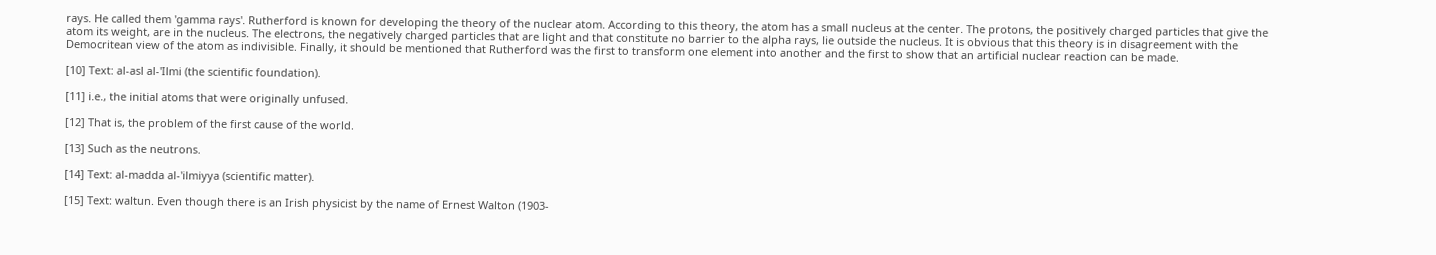rays. He called them 'gamma rays'. Rutherford is known for developing the theory of the nuclear atom. According to this theory, the atom has a small nucleus at the center. The protons, the positively charged particles that give the atom its weight, are in the nucleus. The electrons, the negatively charged particles that are light and that constitute no barrier to the alpha rays, lie outside the nucleus. It is obvious that this theory is in disagreement with the Democritean view of the atom as indivisible. Finally, it should be mentioned that Rutherford was the first to transform one element into another and the first to show that an artificial nuclear reaction can be made.

[10] Text: al-asl al-'Ilmi (the scientific foundation).

[11] i.e., the initial atoms that were originally unfused.

[12] That is, the problem of the first cause of the world.

[13] Such as the neutrons.

[14] Text: al-madda al-'ilmiyya (scientific matter).

[15] Text: waltun. Even though there is an Irish physicist by the name of Ernest Walton (1903-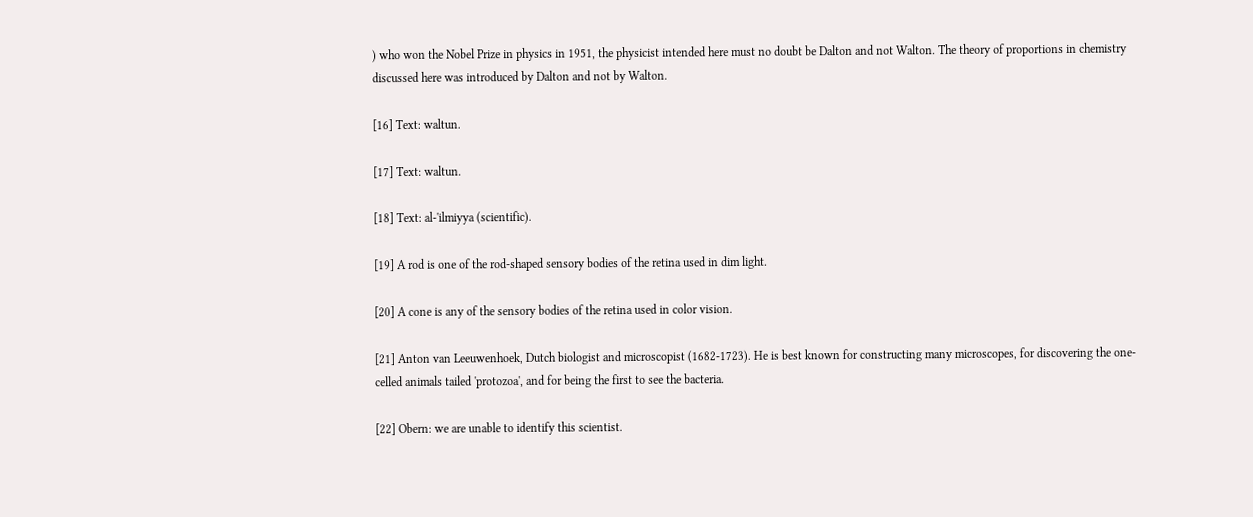) who won the Nobel Prize in physics in 1951, the physicist intended here must no doubt be Dalton and not Walton. The theory of proportions in chemistry discussed here was introduced by Dalton and not by Walton.

[16] Text: waltun.

[17] Text: waltun.

[18] Text: al-'ilmiyya (scientific).

[19] A rod is one of the rod-shaped sensory bodies of the retina used in dim light.

[20] A cone is any of the sensory bodies of the retina used in color vision.

[21] Anton van Leeuwenhoek, Dutch biologist and microscopist (1682-1723). He is best known for constructing many microscopes, for discovering the one-celled animals tailed 'protozoa', and for being the first to see the bacteria.

[22] Obern: we are unable to identify this scientist.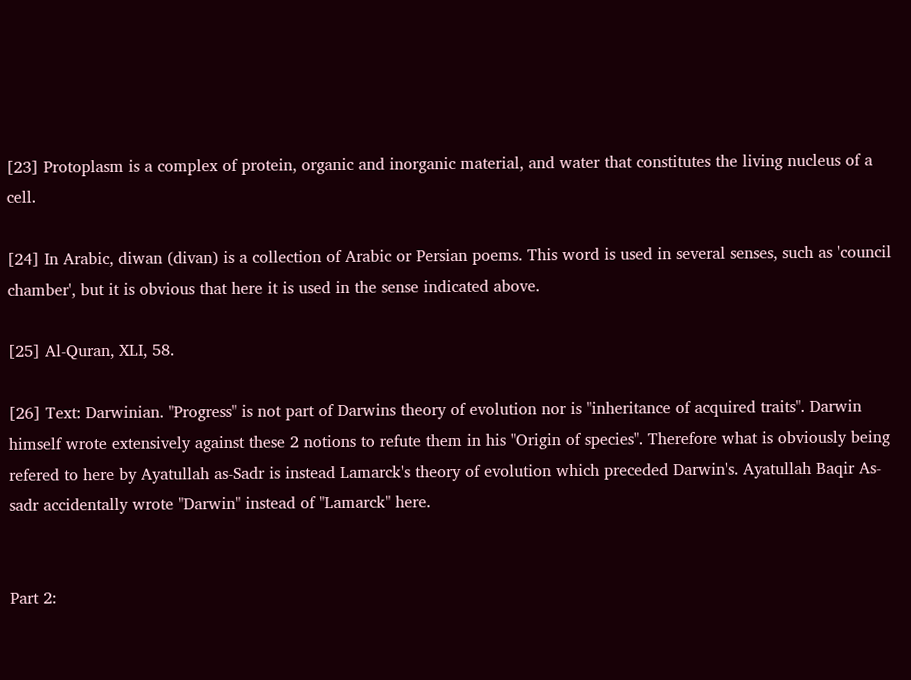[23] Protoplasm is a complex of protein, organic and inorganic material, and water that constitutes the living nucleus of a cell.

[24] In Arabic, diwan (divan) is a collection of Arabic or Persian poems. This word is used in several senses, such as 'council chamber', but it is obvious that here it is used in the sense indicated above.

[25] Al-Quran, XLI, 58.

[26] Text: Darwinian. "Progress" is not part of Darwins theory of evolution nor is "inheritance of acquired traits". Darwin himself wrote extensively against these 2 notions to refute them in his "Origin of species". Therefore what is obviously being refered to here by Ayatullah as-Sadr is instead Lamarck's theory of evolution which preceded Darwin's. Ayatullah Baqir As-sadr accidentally wrote "Darwin" instead of "Lamarck" here.


Part 2: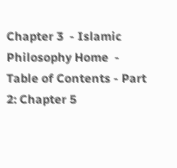Chapter 3  - Islamic Philosophy Home  - Table of Contents - Part 2: Chapter 5